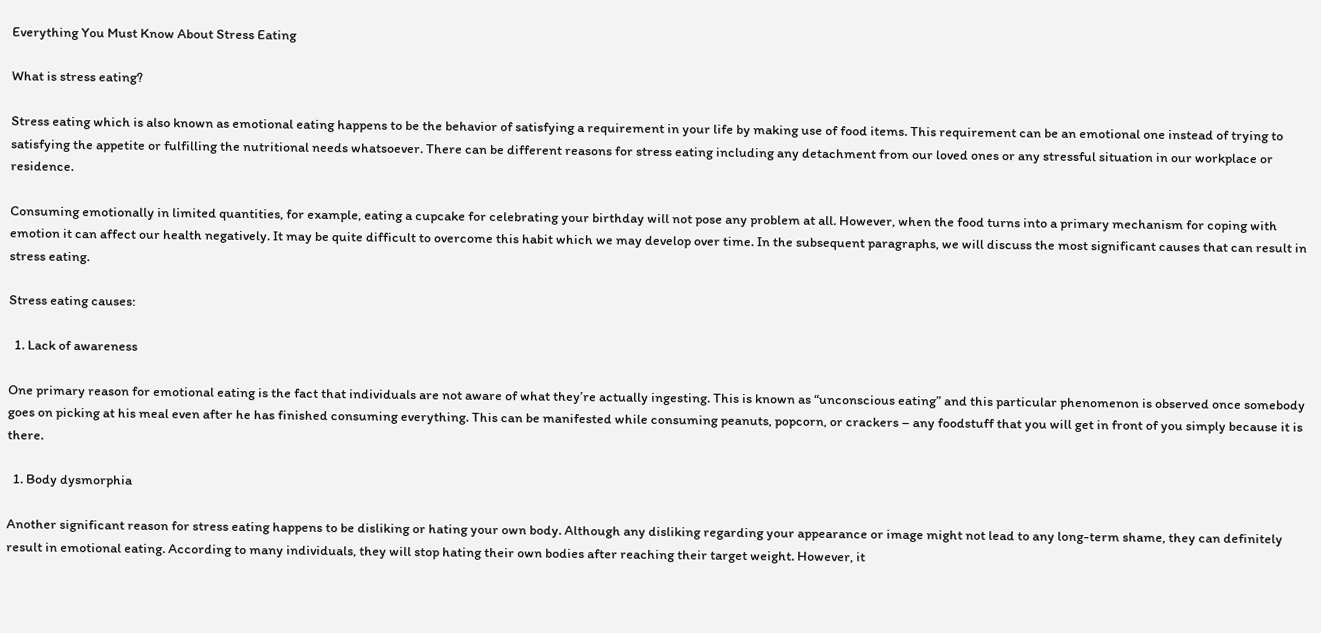Everything You Must Know About Stress Eating

What is stress eating?

Stress eating which is also known as emotional eating happens to be the behavior of satisfying a requirement in your life by making use of food items. This requirement can be an emotional one instead of trying to satisfying the appetite or fulfilling the nutritional needs whatsoever. There can be different reasons for stress eating including any detachment from our loved ones or any stressful situation in our workplace or residence.

Consuming emotionally in limited quantities, for example, eating a cupcake for celebrating your birthday will not pose any problem at all. However, when the food turns into a primary mechanism for coping with emotion it can affect our health negatively. It may be quite difficult to overcome this habit which we may develop over time. In the subsequent paragraphs, we will discuss the most significant causes that can result in stress eating.

Stress eating causes:

  1. Lack of awareness

One primary reason for emotional eating is the fact that individuals are not aware of what they’re actually ingesting. This is known as “unconscious eating” and this particular phenomenon is observed once somebody goes on picking at his meal even after he has finished consuming everything. This can be manifested while consuming peanuts, popcorn, or crackers – any foodstuff that you will get in front of you simply because it is there.

  1. Body dysmorphia

Another significant reason for stress eating happens to be disliking or hating your own body. Although any disliking regarding your appearance or image might not lead to any long-term shame, they can definitely result in emotional eating. According to many individuals, they will stop hating their own bodies after reaching their target weight. However, it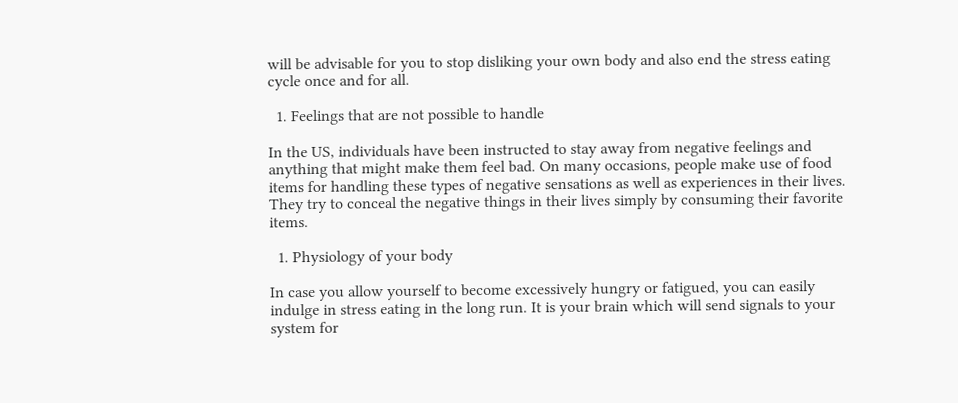will be advisable for you to stop disliking your own body and also end the stress eating cycle once and for all.

  1. Feelings that are not possible to handle

In the US, individuals have been instructed to stay away from negative feelings and anything that might make them feel bad. On many occasions, people make use of food items for handling these types of negative sensations as well as experiences in their lives. They try to conceal the negative things in their lives simply by consuming their favorite items.

  1. Physiology of your body

In case you allow yourself to become excessively hungry or fatigued, you can easily indulge in stress eating in the long run. It is your brain which will send signals to your system for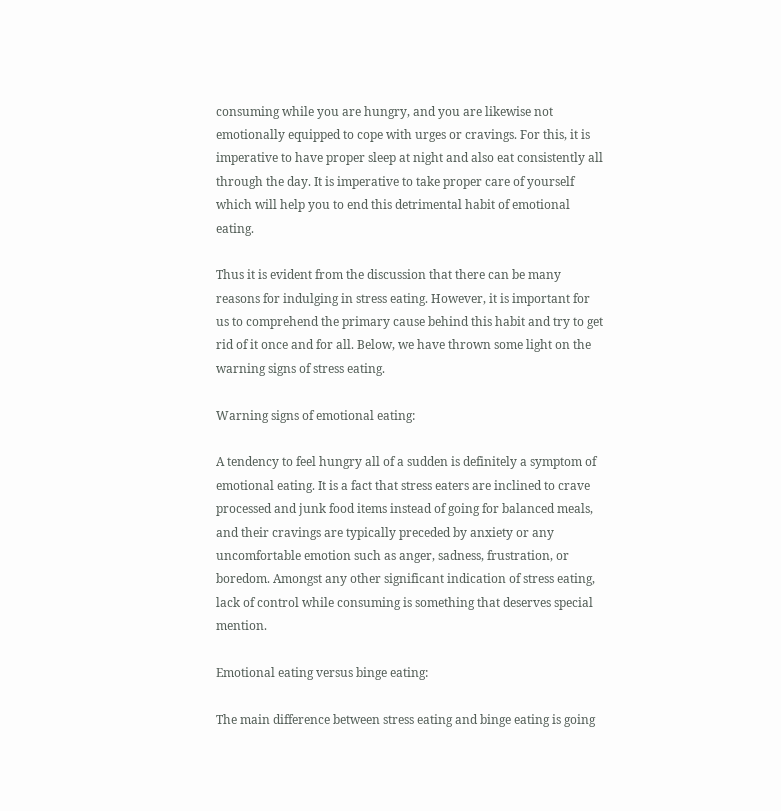consuming while you are hungry, and you are likewise not emotionally equipped to cope with urges or cravings. For this, it is imperative to have proper sleep at night and also eat consistently all through the day. It is imperative to take proper care of yourself which will help you to end this detrimental habit of emotional eating.

Thus it is evident from the discussion that there can be many reasons for indulging in stress eating. However, it is important for us to comprehend the primary cause behind this habit and try to get rid of it once and for all. Below, we have thrown some light on the warning signs of stress eating.

Warning signs of emotional eating:

A tendency to feel hungry all of a sudden is definitely a symptom of emotional eating. It is a fact that stress eaters are inclined to crave processed and junk food items instead of going for balanced meals, and their cravings are typically preceded by anxiety or any uncomfortable emotion such as anger, sadness, frustration, or boredom. Amongst any other significant indication of stress eating, lack of control while consuming is something that deserves special mention.

Emotional eating versus binge eating:

The main difference between stress eating and binge eating is going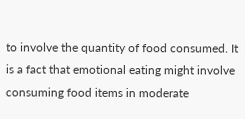to involve the quantity of food consumed. It is a fact that emotional eating might involve consuming food items in moderate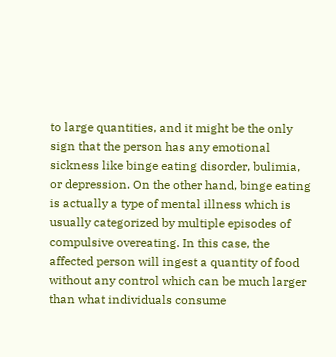to large quantities, and it might be the only sign that the person has any emotional sickness like binge eating disorder, bulimia, or depression. On the other hand, binge eating is actually a type of mental illness which is usually categorized by multiple episodes of compulsive overeating. In this case, the affected person will ingest a quantity of food without any control which can be much larger than what individuals consume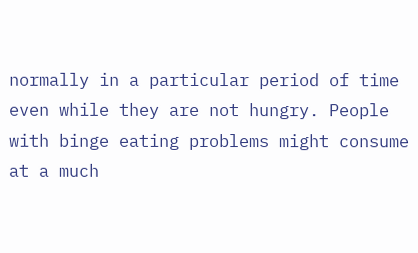normally in a particular period of time even while they are not hungry. People with binge eating problems might consume at a much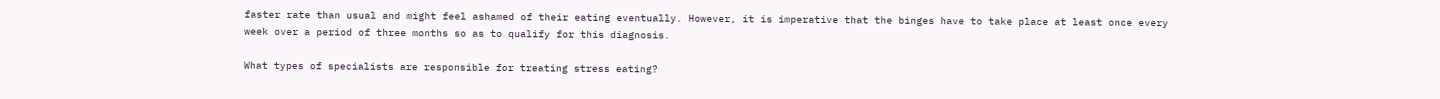faster rate than usual and might feel ashamed of their eating eventually. However, it is imperative that the binges have to take place at least once every week over a period of three months so as to qualify for this diagnosis.

What types of specialists are responsible for treating stress eating?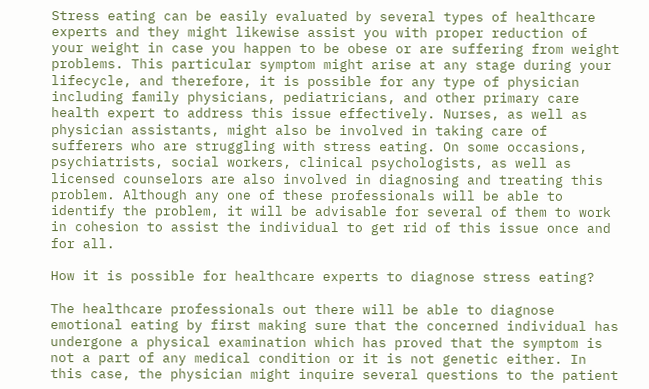Stress eating can be easily evaluated by several types of healthcare experts and they might likewise assist you with proper reduction of your weight in case you happen to be obese or are suffering from weight problems. This particular symptom might arise at any stage during your lifecycle, and therefore, it is possible for any type of physician including family physicians, pediatricians, and other primary care health expert to address this issue effectively. Nurses, as well as physician assistants, might also be involved in taking care of sufferers who are struggling with stress eating. On some occasions, psychiatrists, social workers, clinical psychologists, as well as licensed counselors are also involved in diagnosing and treating this problem. Although any one of these professionals will be able to identify the problem, it will be advisable for several of them to work in cohesion to assist the individual to get rid of this issue once and for all.

How it is possible for healthcare experts to diagnose stress eating?

The healthcare professionals out there will be able to diagnose emotional eating by first making sure that the concerned individual has undergone a physical examination which has proved that the symptom is not a part of any medical condition or it is not genetic either. In this case, the physician might inquire several questions to the patient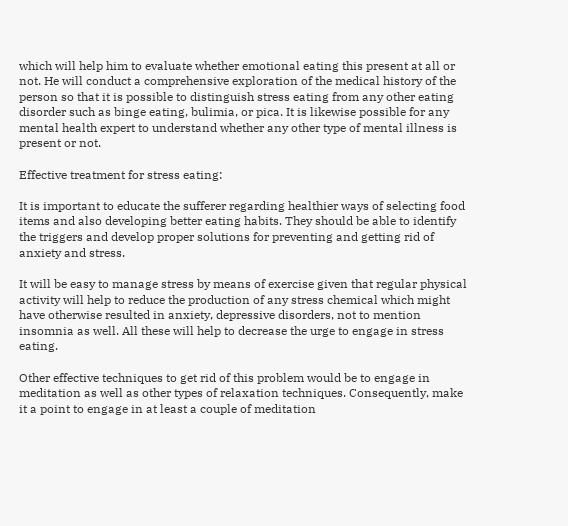which will help him to evaluate whether emotional eating this present at all or not. He will conduct a comprehensive exploration of the medical history of the person so that it is possible to distinguish stress eating from any other eating disorder such as binge eating, bulimia, or pica. It is likewise possible for any mental health expert to understand whether any other type of mental illness is present or not.

Effective treatment for stress eating:

It is important to educate the sufferer regarding healthier ways of selecting food items and also developing better eating habits. They should be able to identify the triggers and develop proper solutions for preventing and getting rid of anxiety and stress.

It will be easy to manage stress by means of exercise given that regular physical activity will help to reduce the production of any stress chemical which might have otherwise resulted in anxiety, depressive disorders, not to mention insomnia as well. All these will help to decrease the urge to engage in stress eating.

Other effective techniques to get rid of this problem would be to engage in meditation as well as other types of relaxation techniques. Consequently, make it a point to engage in at least a couple of meditation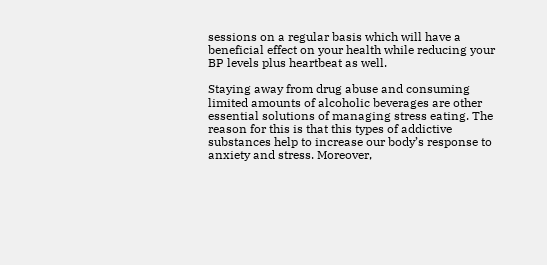sessions on a regular basis which will have a beneficial effect on your health while reducing your BP levels plus heartbeat as well.

Staying away from drug abuse and consuming limited amounts of alcoholic beverages are other essential solutions of managing stress eating. The reason for this is that this types of addictive substances help to increase our body’s response to anxiety and stress. Moreover,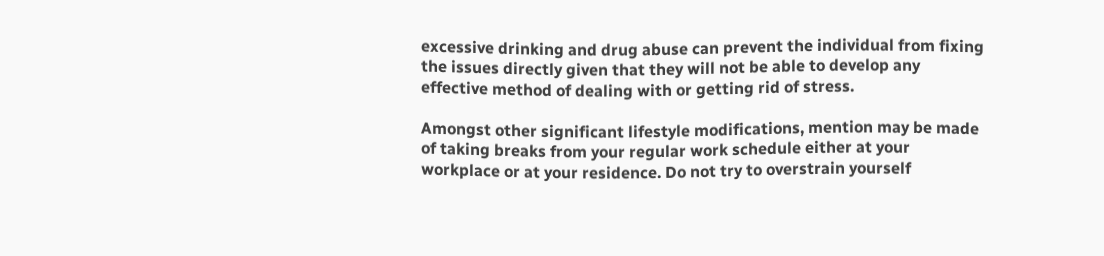excessive drinking and drug abuse can prevent the individual from fixing the issues directly given that they will not be able to develop any effective method of dealing with or getting rid of stress.

Amongst other significant lifestyle modifications, mention may be made of taking breaks from your regular work schedule either at your workplace or at your residence. Do not try to overstrain yourself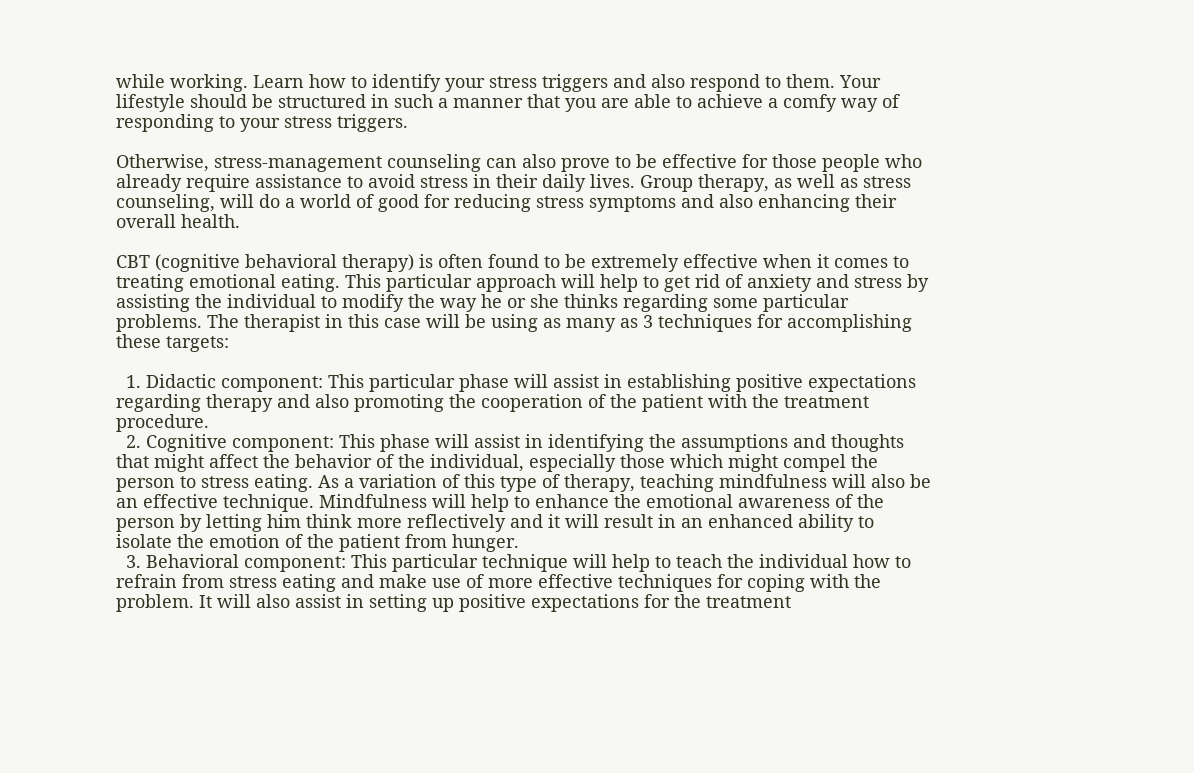while working. Learn how to identify your stress triggers and also respond to them. Your lifestyle should be structured in such a manner that you are able to achieve a comfy way of responding to your stress triggers.

Otherwise, stress-management counseling can also prove to be effective for those people who already require assistance to avoid stress in their daily lives. Group therapy, as well as stress counseling, will do a world of good for reducing stress symptoms and also enhancing their overall health.

CBT (cognitive behavioral therapy) is often found to be extremely effective when it comes to treating emotional eating. This particular approach will help to get rid of anxiety and stress by assisting the individual to modify the way he or she thinks regarding some particular problems. The therapist in this case will be using as many as 3 techniques for accomplishing these targets:

  1. Didactic component: This particular phase will assist in establishing positive expectations regarding therapy and also promoting the cooperation of the patient with the treatment procedure.
  2. Cognitive component: This phase will assist in identifying the assumptions and thoughts that might affect the behavior of the individual, especially those which might compel the person to stress eating. As a variation of this type of therapy, teaching mindfulness will also be an effective technique. Mindfulness will help to enhance the emotional awareness of the person by letting him think more reflectively and it will result in an enhanced ability to isolate the emotion of the patient from hunger.
  3. Behavioral component: This particular technique will help to teach the individual how to refrain from stress eating and make use of more effective techniques for coping with the problem. It will also assist in setting up positive expectations for the treatment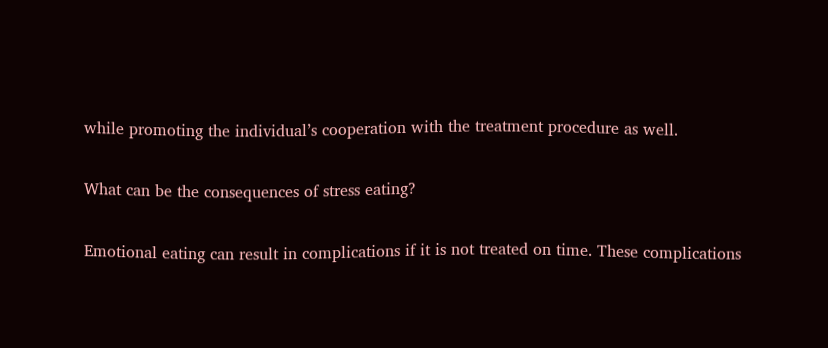while promoting the individual’s cooperation with the treatment procedure as well.

What can be the consequences of stress eating?

Emotional eating can result in complications if it is not treated on time. These complications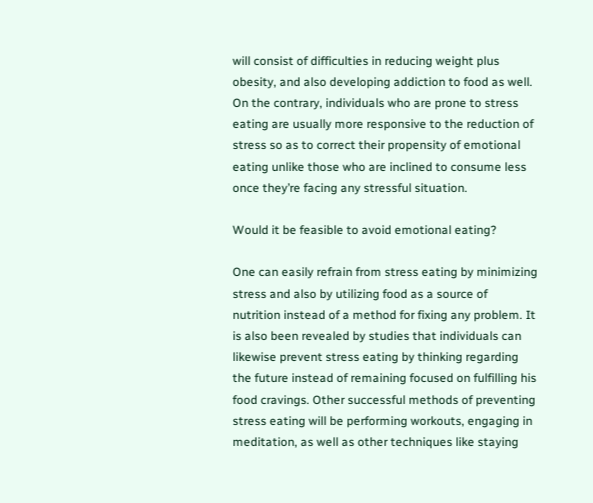will consist of difficulties in reducing weight plus obesity, and also developing addiction to food as well. On the contrary, individuals who are prone to stress eating are usually more responsive to the reduction of stress so as to correct their propensity of emotional eating unlike those who are inclined to consume less once they’re facing any stressful situation.

Would it be feasible to avoid emotional eating?

One can easily refrain from stress eating by minimizing stress and also by utilizing food as a source of nutrition instead of a method for fixing any problem. It is also been revealed by studies that individuals can likewise prevent stress eating by thinking regarding the future instead of remaining focused on fulfilling his food cravings. Other successful methods of preventing stress eating will be performing workouts, engaging in meditation, as well as other techniques like staying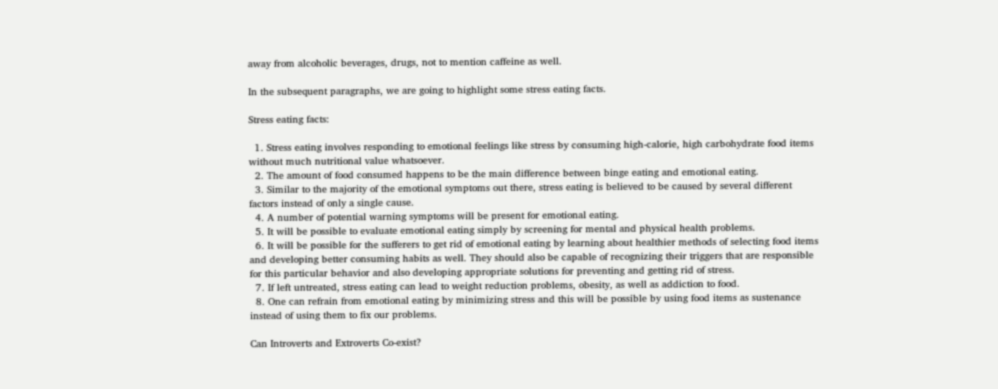away from alcoholic beverages, drugs, not to mention caffeine as well.

In the subsequent paragraphs, we are going to highlight some stress eating facts.

Stress eating facts:

  1. Stress eating involves responding to emotional feelings like stress by consuming high-calorie, high carbohydrate food items without much nutritional value whatsoever.
  2. The amount of food consumed happens to be the main difference between binge eating and emotional eating.
  3. Similar to the majority of the emotional symptoms out there, stress eating is believed to be caused by several different factors instead of only a single cause.
  4. A number of potential warning symptoms will be present for emotional eating.
  5. It will be possible to evaluate emotional eating simply by screening for mental and physical health problems.
  6. It will be possible for the sufferers to get rid of emotional eating by learning about healthier methods of selecting food items and developing better consuming habits as well. They should also be capable of recognizing their triggers that are responsible for this particular behavior and also developing appropriate solutions for preventing and getting rid of stress.
  7. If left untreated, stress eating can lead to weight reduction problems, obesity, as well as addiction to food.
  8. One can refrain from emotional eating by minimizing stress and this will be possible by using food items as sustenance instead of using them to fix our problems.

Can Introverts and Extroverts Co-exist?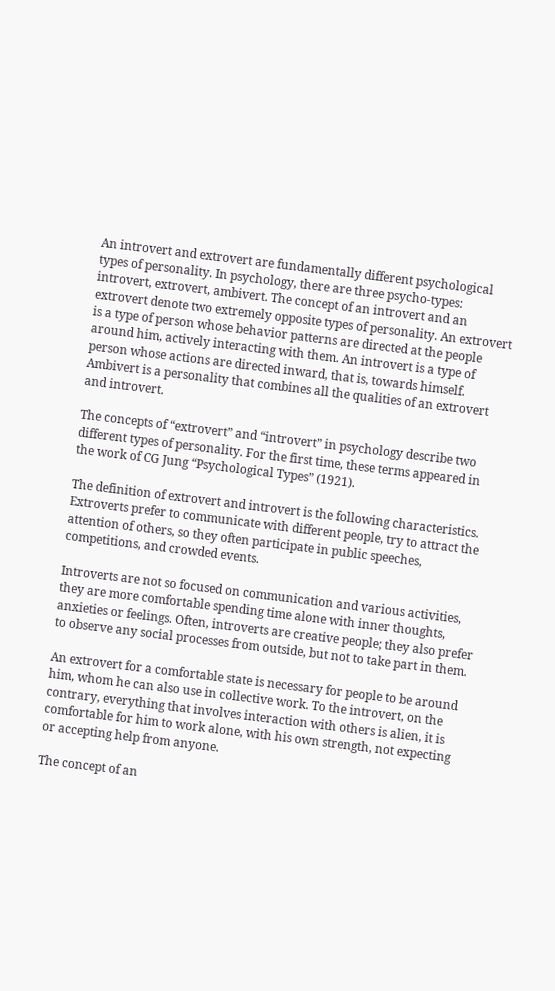An introvert and extrovert are fundamentally different psychological types of personality. In psychology, there are three psycho-types: introvert, extrovert, ambivert. The concept of an introvert and an extrovert denote two extremely opposite types of personality. An extrovert is a type of person whose behavior patterns are directed at the people around him, actively interacting with them. An introvert is a type of person whose actions are directed inward, that is, towards himself. Ambivert is a personality that combines all the qualities of an extrovert and introvert.

The concepts of “extrovert” and “introvert” in psychology describe two different types of personality. For the first time, these terms appeared in the work of CG Jung “Psychological Types” (1921).

The definition of extrovert and introvert is the following characteristics. Extroverts prefer to communicate with different people, try to attract the attention of others, so they often participate in public speeches, competitions, and crowded events.

Introverts are not so focused on communication and various activities, they are more comfortable spending time alone with inner thoughts, anxieties or feelings. Often, introverts are creative people; they also prefer to observe any social processes from outside, but not to take part in them.

An extrovert for a comfortable state is necessary for people to be around him, whom he can also use in collective work. To the introvert, on the contrary, everything that involves interaction with others is alien, it is comfortable for him to work alone, with his own strength, not expecting or accepting help from anyone.

The concept of an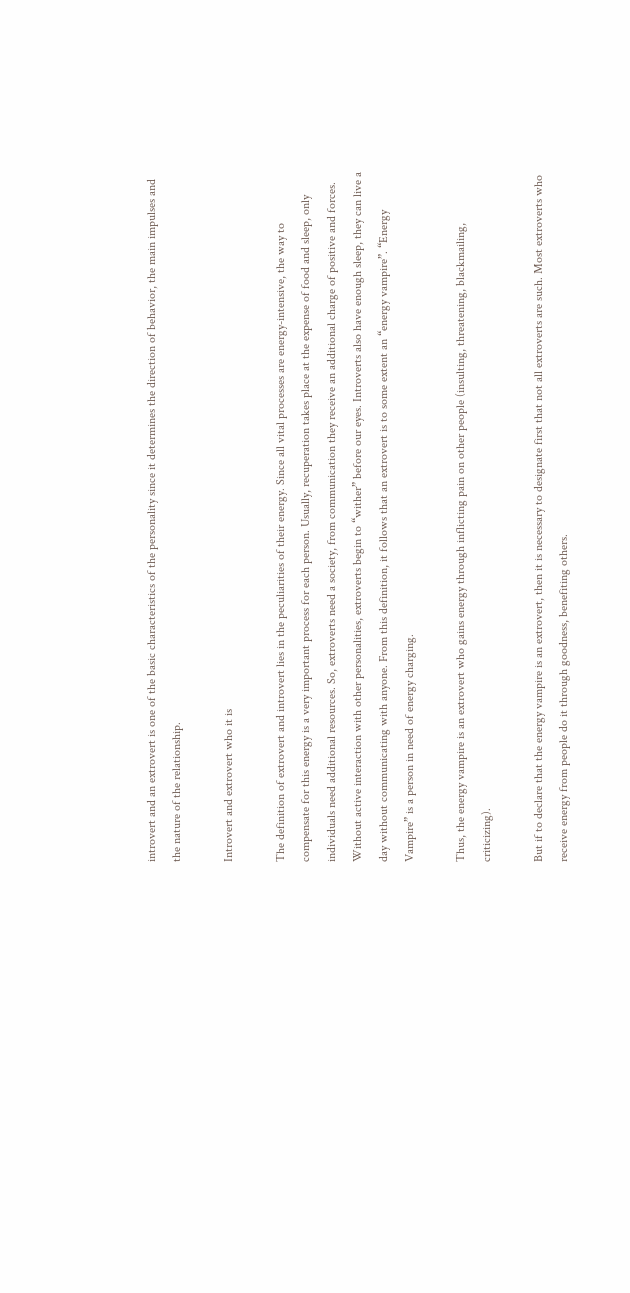introvert and an extrovert is one of the basic characteristics of the personality since it determines the direction of behavior, the main impulses and the nature of the relationship.

Introvert and extrovert who it is

The definition of extrovert and introvert lies in the peculiarities of their energy. Since all vital processes are energy-intensive, the way to compensate for this energy is a very important process for each person. Usually, recuperation takes place at the expense of food and sleep, only individuals need additional resources. So, extroverts need a society, from communication they receive an additional charge of positive and forces. Without active interaction with other personalities, extroverts begin to “wither” before our eyes. Introverts also have enough sleep, they can live a day without communicating with anyone. From this definition, it follows that an extrovert is to some extent an “energy vampire”. “Energy Vampire” is a person in need of energy charging.

Thus, the energy vampire is an extrovert who gains energy through inflicting pain on other people (insulting, threatening, blackmailing, criticizing).

But if to declare that the energy vampire is an extrovert, then it is necessary to designate first that not all extroverts are such. Most extroverts who receive energy from people do it through goodness, benefiting others.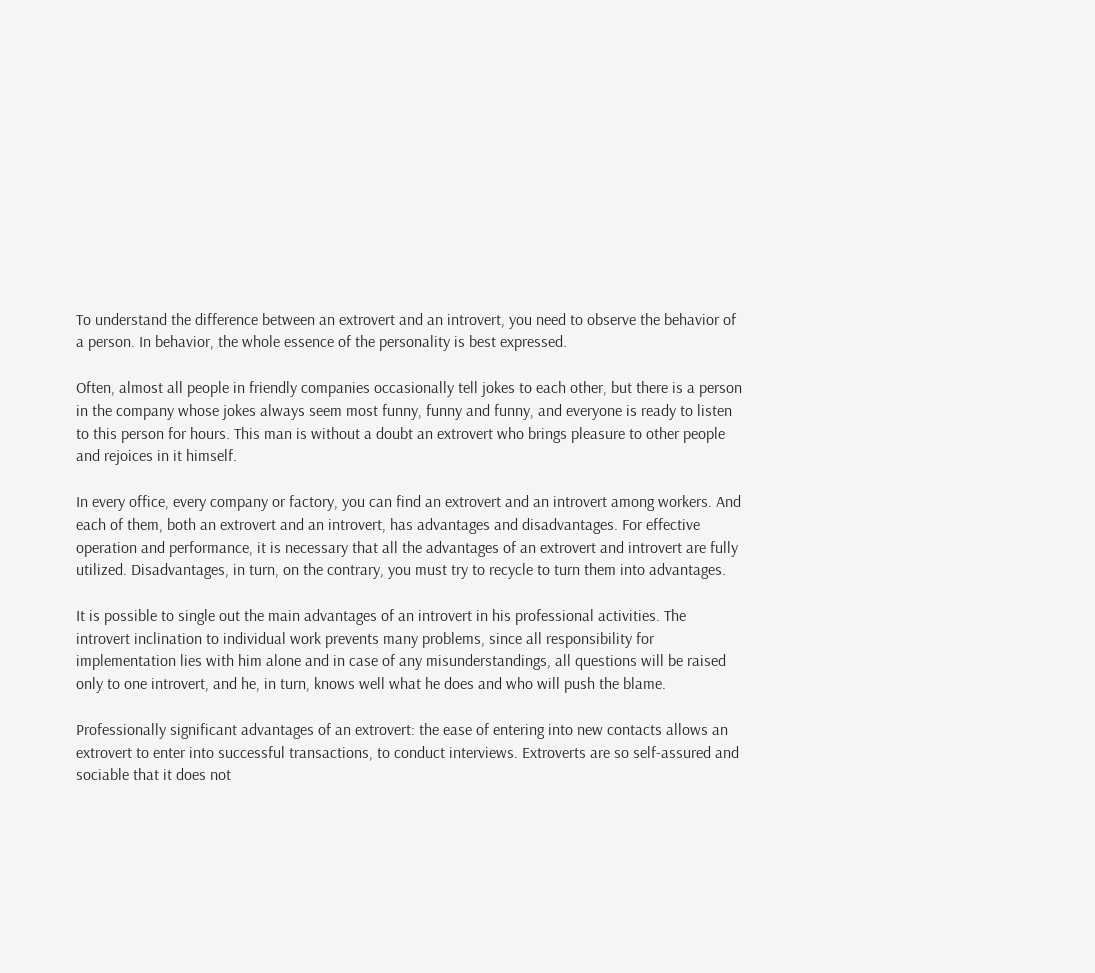To understand the difference between an extrovert and an introvert, you need to observe the behavior of a person. In behavior, the whole essence of the personality is best expressed.

Often, almost all people in friendly companies occasionally tell jokes to each other, but there is a person in the company whose jokes always seem most funny, funny and funny, and everyone is ready to listen to this person for hours. This man is without a doubt an extrovert who brings pleasure to other people and rejoices in it himself.

In every office, every company or factory, you can find an extrovert and an introvert among workers. And each of them, both an extrovert and an introvert, has advantages and disadvantages. For effective operation and performance, it is necessary that all the advantages of an extrovert and introvert are fully utilized. Disadvantages, in turn, on the contrary, you must try to recycle to turn them into advantages.

It is possible to single out the main advantages of an introvert in his professional activities. The introvert inclination to individual work prevents many problems, since all responsibility for implementation lies with him alone and in case of any misunderstandings, all questions will be raised only to one introvert, and he, in turn, knows well what he does and who will push the blame.

Professionally significant advantages of an extrovert: the ease of entering into new contacts allows an extrovert to enter into successful transactions, to conduct interviews. Extroverts are so self-assured and sociable that it does not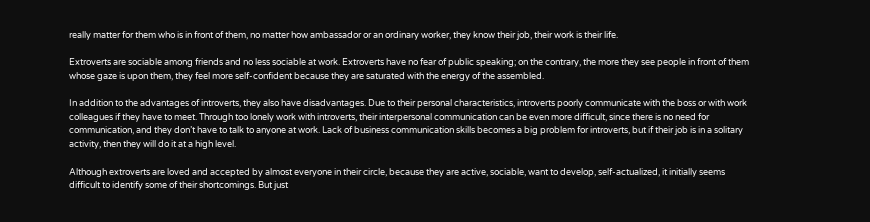really matter for them who is in front of them, no matter how ambassador or an ordinary worker, they know their job, their work is their life.

Extroverts are sociable among friends and no less sociable at work. Extroverts have no fear of public speaking; on the contrary, the more they see people in front of them whose gaze is upon them, they feel more self-confident because they are saturated with the energy of the assembled.

In addition to the advantages of introverts, they also have disadvantages. Due to their personal characteristics, introverts poorly communicate with the boss or with work colleagues if they have to meet. Through too lonely work with introverts, their interpersonal communication can be even more difficult, since there is no need for communication, and they don’t have to talk to anyone at work. Lack of business communication skills becomes a big problem for introverts, but if their job is in a solitary activity, then they will do it at a high level.

Although extroverts are loved and accepted by almost everyone in their circle, because they are active, sociable, want to develop, self-actualized, it initially seems difficult to identify some of their shortcomings. But just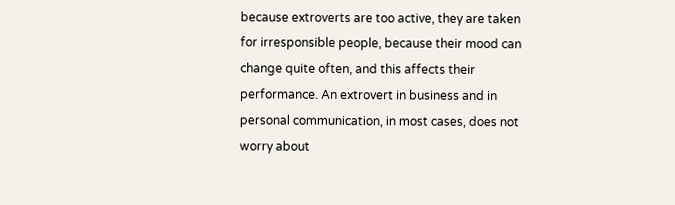because extroverts are too active, they are taken for irresponsible people, because their mood can change quite often, and this affects their performance. An extrovert in business and in personal communication, in most cases, does not worry about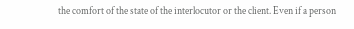the comfort of the state of the interlocutor or the client. Even if a person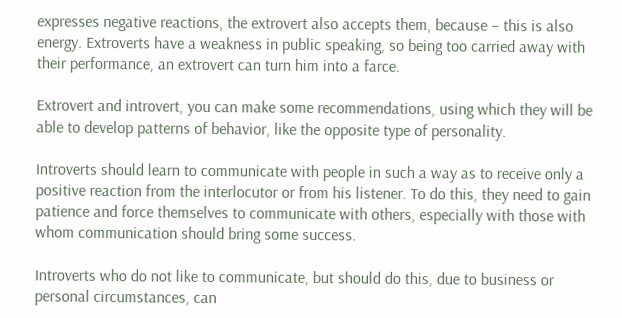expresses negative reactions, the extrovert also accepts them, because – this is also energy. Extroverts have a weakness in public speaking, so being too carried away with their performance, an extrovert can turn him into a farce.

Extrovert and introvert, you can make some recommendations, using which they will be able to develop patterns of behavior, like the opposite type of personality.

Introverts should learn to communicate with people in such a way as to receive only a positive reaction from the interlocutor or from his listener. To do this, they need to gain patience and force themselves to communicate with others, especially with those with whom communication should bring some success.

Introverts who do not like to communicate, but should do this, due to business or personal circumstances, can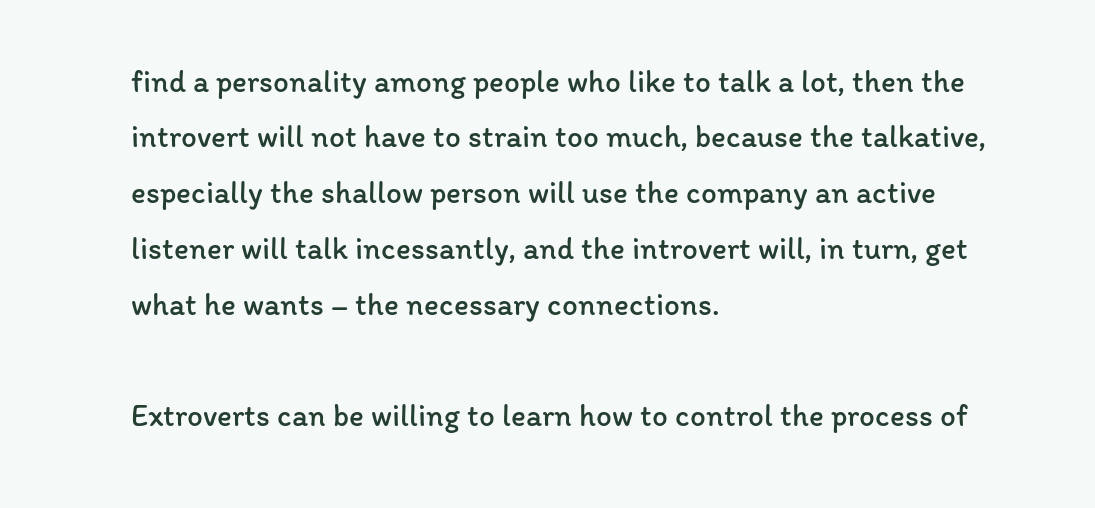find a personality among people who like to talk a lot, then the introvert will not have to strain too much, because the talkative, especially the shallow person will use the company an active listener will talk incessantly, and the introvert will, in turn, get what he wants – the necessary connections.

Extroverts can be willing to learn how to control the process of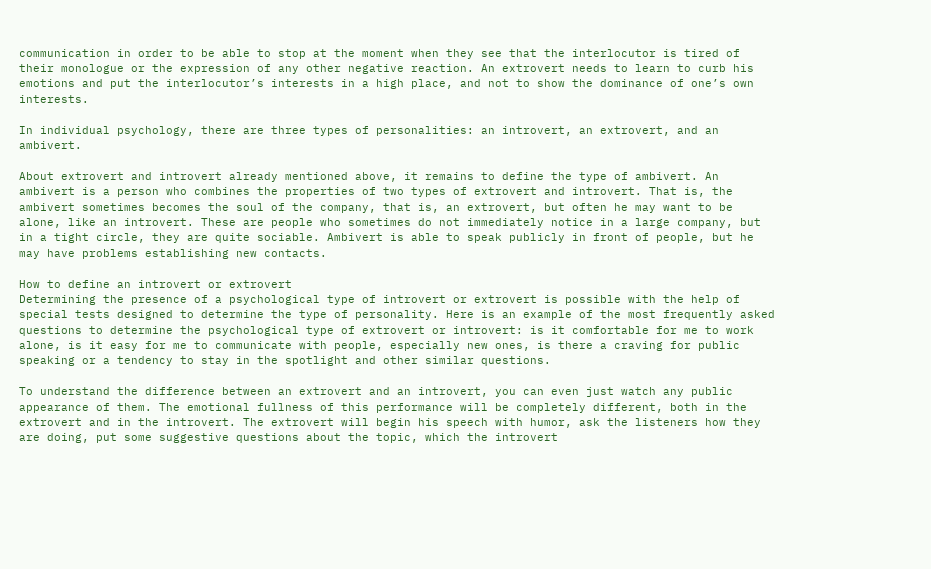communication in order to be able to stop at the moment when they see that the interlocutor is tired of their monologue or the expression of any other negative reaction. An extrovert needs to learn to curb his emotions and put the interlocutor’s interests in a high place, and not to show the dominance of one’s own interests.

In individual psychology, there are three types of personalities: an introvert, an extrovert, and an ambivert.

About extrovert and introvert already mentioned above, it remains to define the type of ambivert. An ambivert is a person who combines the properties of two types of extrovert and introvert. That is, the ambivert sometimes becomes the soul of the company, that is, an extrovert, but often he may want to be alone, like an introvert. These are people who sometimes do not immediately notice in a large company, but in a tight circle, they are quite sociable. Ambivert is able to speak publicly in front of people, but he may have problems establishing new contacts.

How to define an introvert or extrovert
Determining the presence of a psychological type of introvert or extrovert is possible with the help of special tests designed to determine the type of personality. Here is an example of the most frequently asked questions to determine the psychological type of extrovert or introvert: is it comfortable for me to work alone, is it easy for me to communicate with people, especially new ones, is there a craving for public speaking or a tendency to stay in the spotlight and other similar questions.

To understand the difference between an extrovert and an introvert, you can even just watch any public appearance of them. The emotional fullness of this performance will be completely different, both in the extrovert and in the introvert. The extrovert will begin his speech with humor, ask the listeners how they are doing, put some suggestive questions about the topic, which the introvert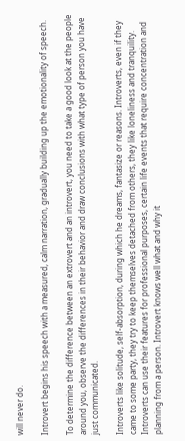will never do.

Introvert begins his speech with a measured, calm narration, gradually building up the emotionality of speech.

To determine the difference between an extrovert and an introvert, you need to take a good look at the people around you, observe the differences in their behavior and draw conclusions with what type of person you have just communicated.

Introverts like solitude, self-absorption, during which he dreams, fantasize or reasons. Introverts, even if they came to some party, they try to keep themselves detached from others, they like loneliness and tranquility. Introverts can use their features for professional purposes, certain life events that require concentration and planning from a person. Introvert knows well what and why it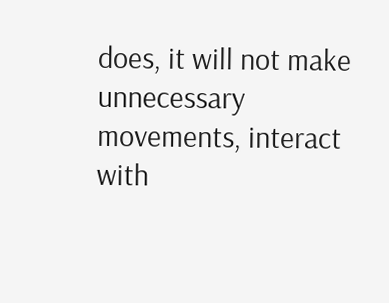does, it will not make unnecessary movements, interact with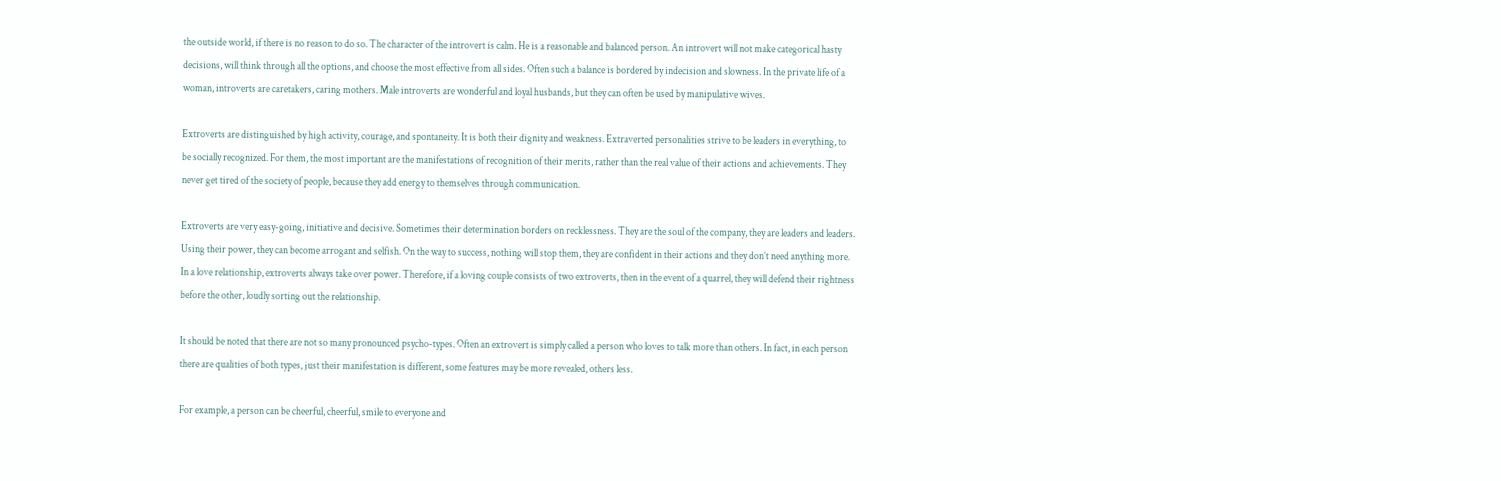the outside world, if there is no reason to do so. The character of the introvert is calm. He is a reasonable and balanced person. An introvert will not make categorical hasty decisions, will think through all the options, and choose the most effective from all sides. Often such a balance is bordered by indecision and slowness. In the private life of a woman, introverts are caretakers, caring mothers. Male introverts are wonderful and loyal husbands, but they can often be used by manipulative wives.

Extroverts are distinguished by high activity, courage, and spontaneity. It is both their dignity and weakness. Extraverted personalities strive to be leaders in everything, to be socially recognized. For them, the most important are the manifestations of recognition of their merits, rather than the real value of their actions and achievements. They never get tired of the society of people, because they add energy to themselves through communication.

Extroverts are very easy-going, initiative and decisive. Sometimes their determination borders on recklessness. They are the soul of the company, they are leaders and leaders. Using their power, they can become arrogant and selfish. On the way to success, nothing will stop them, they are confident in their actions and they don’t need anything more. In a love relationship, extroverts always take over power. Therefore, if a loving couple consists of two extroverts, then in the event of a quarrel, they will defend their rightness before the other, loudly sorting out the relationship.

It should be noted that there are not so many pronounced psycho-types. Often an extrovert is simply called a person who loves to talk more than others. In fact, in each person there are qualities of both types, just their manifestation is different, some features may be more revealed, others less.

For example, a person can be cheerful, cheerful, smile to everyone and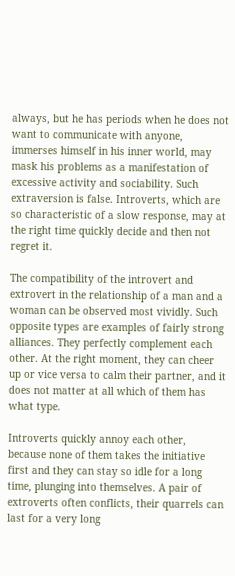always, but he has periods when he does not want to communicate with anyone, immerses himself in his inner world, may mask his problems as a manifestation of excessive activity and sociability. Such extraversion is false. Introverts, which are so characteristic of a slow response, may at the right time quickly decide and then not regret it.

The compatibility of the introvert and extrovert in the relationship of a man and a woman can be observed most vividly. Such opposite types are examples of fairly strong alliances. They perfectly complement each other. At the right moment, they can cheer up or vice versa to calm their partner, and it does not matter at all which of them has what type.

Introverts quickly annoy each other, because none of them takes the initiative first and they can stay so idle for a long time, plunging into themselves. A pair of extroverts often conflicts, their quarrels can last for a very long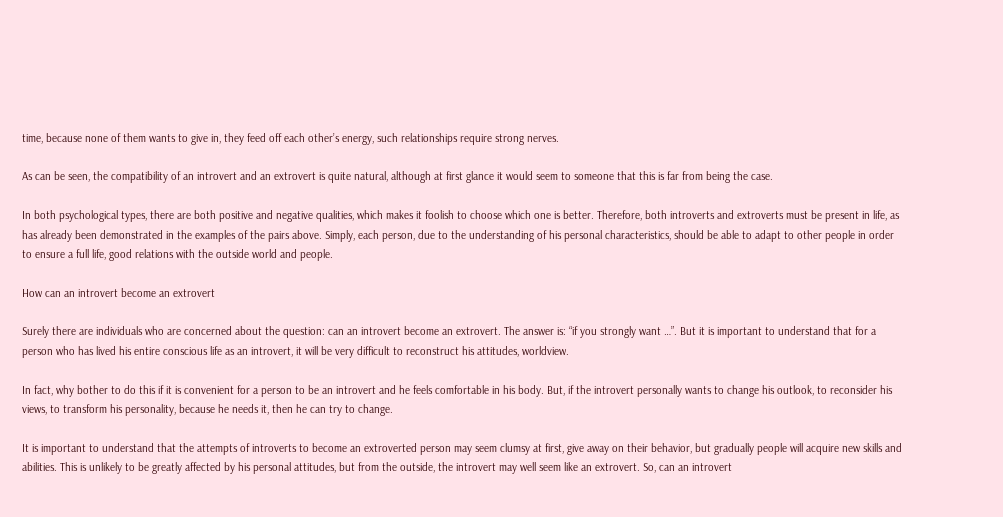time, because none of them wants to give in, they feed off each other’s energy, such relationships require strong nerves.

As can be seen, the compatibility of an introvert and an extrovert is quite natural, although at first glance it would seem to someone that this is far from being the case.

In both psychological types, there are both positive and negative qualities, which makes it foolish to choose which one is better. Therefore, both introverts and extroverts must be present in life, as has already been demonstrated in the examples of the pairs above. Simply, each person, due to the understanding of his personal characteristics, should be able to adapt to other people in order to ensure a full life, good relations with the outside world and people.

How can an introvert become an extrovert

Surely there are individuals who are concerned about the question: can an introvert become an extrovert. The answer is: “if you strongly want …”. But it is important to understand that for a person who has lived his entire conscious life as an introvert, it will be very difficult to reconstruct his attitudes, worldview.

In fact, why bother to do this if it is convenient for a person to be an introvert and he feels comfortable in his body. But, if the introvert personally wants to change his outlook, to reconsider his views, to transform his personality, because he needs it, then he can try to change.

It is important to understand that the attempts of introverts to become an extroverted person may seem clumsy at first, give away on their behavior, but gradually people will acquire new skills and abilities. This is unlikely to be greatly affected by his personal attitudes, but from the outside, the introvert may well seem like an extrovert. So, can an introvert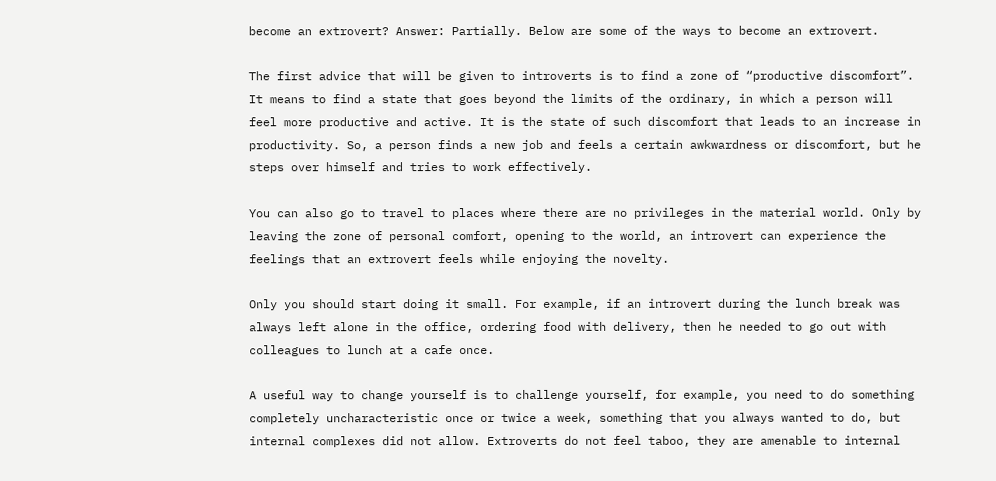become an extrovert? Answer: Partially. Below are some of the ways to become an extrovert.

The first advice that will be given to introverts is to find a zone of “productive discomfort”. It means to find a state that goes beyond the limits of the ordinary, in which a person will feel more productive and active. It is the state of such discomfort that leads to an increase in productivity. So, a person finds a new job and feels a certain awkwardness or discomfort, but he steps over himself and tries to work effectively.

You can also go to travel to places where there are no privileges in the material world. Only by leaving the zone of personal comfort, opening to the world, an introvert can experience the feelings that an extrovert feels while enjoying the novelty.

Only you should start doing it small. For example, if an introvert during the lunch break was always left alone in the office, ordering food with delivery, then he needed to go out with colleagues to lunch at a cafe once.

A useful way to change yourself is to challenge yourself, for example, you need to do something completely uncharacteristic once or twice a week, something that you always wanted to do, but internal complexes did not allow. Extroverts do not feel taboo, they are amenable to internal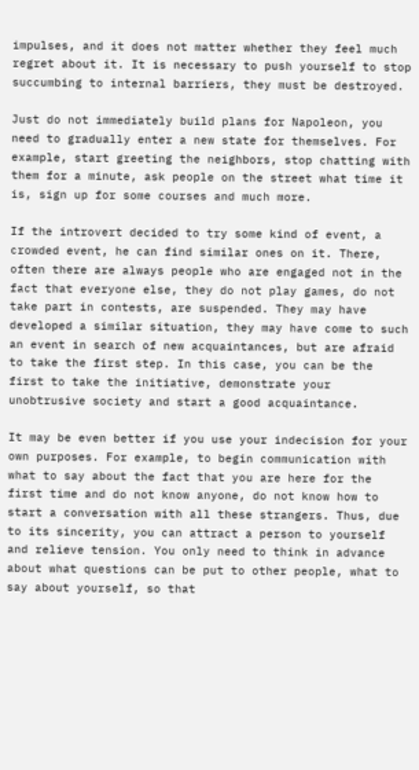impulses, and it does not matter whether they feel much regret about it. It is necessary to push yourself to stop succumbing to internal barriers, they must be destroyed.

Just do not immediately build plans for Napoleon, you need to gradually enter a new state for themselves. For example, start greeting the neighbors, stop chatting with them for a minute, ask people on the street what time it is, sign up for some courses and much more.

If the introvert decided to try some kind of event, a crowded event, he can find similar ones on it. There, often there are always people who are engaged not in the fact that everyone else, they do not play games, do not take part in contests, are suspended. They may have developed a similar situation, they may have come to such an event in search of new acquaintances, but are afraid to take the first step. In this case, you can be the first to take the initiative, demonstrate your unobtrusive society and start a good acquaintance.

It may be even better if you use your indecision for your own purposes. For example, to begin communication with what to say about the fact that you are here for the first time and do not know anyone, do not know how to start a conversation with all these strangers. Thus, due to its sincerity, you can attract a person to yourself and relieve tension. You only need to think in advance about what questions can be put to other people, what to say about yourself, so that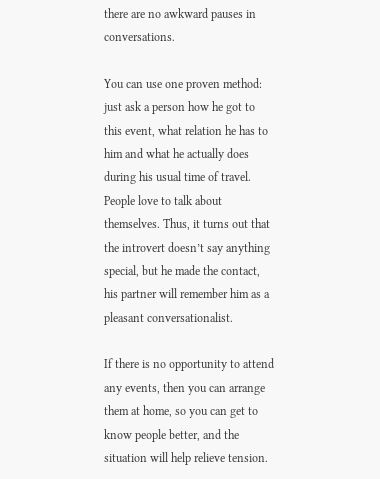there are no awkward pauses in conversations.

You can use one proven method: just ask a person how he got to this event, what relation he has to him and what he actually does during his usual time of travel. People love to talk about themselves. Thus, it turns out that the introvert doesn’t say anything special, but he made the contact, his partner will remember him as a pleasant conversationalist.

If there is no opportunity to attend any events, then you can arrange them at home, so you can get to know people better, and the situation will help relieve tension.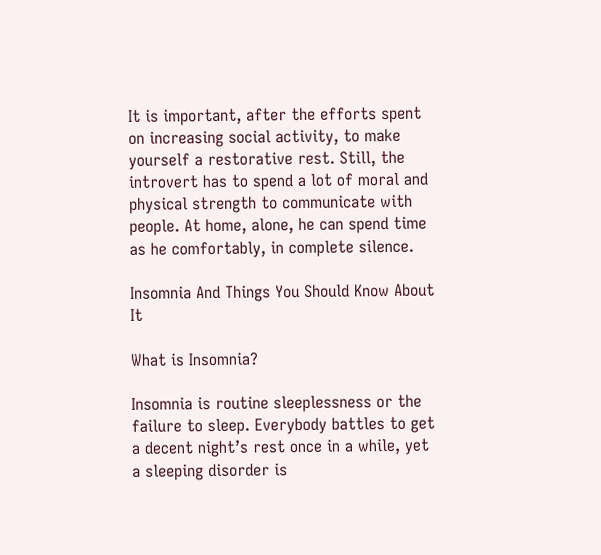It is important, after the efforts spent on increasing social activity, to make yourself a restorative rest. Still, the introvert has to spend a lot of moral and physical strength to communicate with people. At home, alone, he can spend time as he comfortably, in complete silence.

Insomnia And Things You Should Know About It

What is Insomnia?

Insomnia is routine sleeplessness or the failure to sleep. Everybody battles to get a decent night’s rest once in a while, yet a sleeping disorder is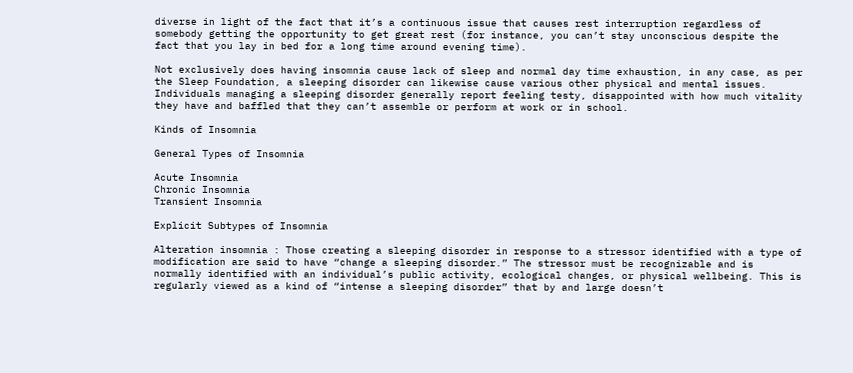diverse in light of the fact that it’s a continuous issue that causes rest interruption regardless of somebody getting the opportunity to get great rest (for instance, you can’t stay unconscious despite the fact that you lay in bed for a long time around evening time).

Not exclusively does having insomnia cause lack of sleep and normal day time exhaustion, in any case, as per the Sleep Foundation, a sleeping disorder can likewise cause various other physical and mental issues. Individuals managing a sleeping disorder generally report feeling testy, disappointed with how much vitality they have and baffled that they can’t assemble or perform at work or in school.

Kinds of Insomnia

General Types of Insomnia

Acute Insomnia
Chronic Insomnia
Transient Insomnia

Explicit Subtypes of Insomnia

Alteration insomnia : Those creating a sleeping disorder in response to a stressor identified with a type of modification are said to have “change a sleeping disorder.” The stressor must be recognizable and is normally identified with an individual’s public activity, ecological changes, or physical wellbeing. This is regularly viewed as a kind of “intense a sleeping disorder” that by and large doesn’t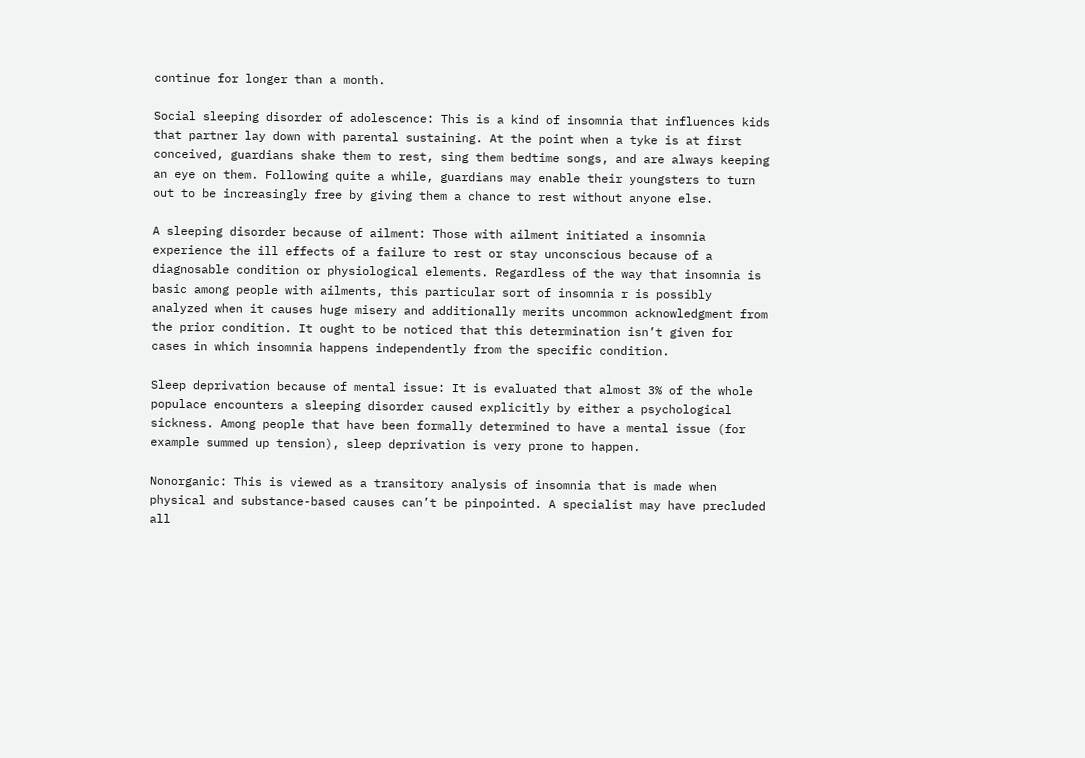continue for longer than a month.

Social sleeping disorder of adolescence: This is a kind of insomnia that influences kids that partner lay down with parental sustaining. At the point when a tyke is at first conceived, guardians shake them to rest, sing them bedtime songs, and are always keeping an eye on them. Following quite a while, guardians may enable their youngsters to turn out to be increasingly free by giving them a chance to rest without anyone else.

A sleeping disorder because of ailment: Those with ailment initiated a insomnia experience the ill effects of a failure to rest or stay unconscious because of a diagnosable condition or physiological elements. Regardless of the way that insomnia is basic among people with ailments, this particular sort of insomnia r is possibly analyzed when it causes huge misery and additionally merits uncommon acknowledgment from the prior condition. It ought to be noticed that this determination isn’t given for cases in which insomnia happens independently from the specific condition.

Sleep deprivation because of mental issue: It is evaluated that almost 3% of the whole populace encounters a sleeping disorder caused explicitly by either a psychological sickness. Among people that have been formally determined to have a mental issue (for example summed up tension), sleep deprivation is very prone to happen.

Nonorganic: This is viewed as a transitory analysis of insomnia that is made when physical and substance-based causes can’t be pinpointed. A specialist may have precluded all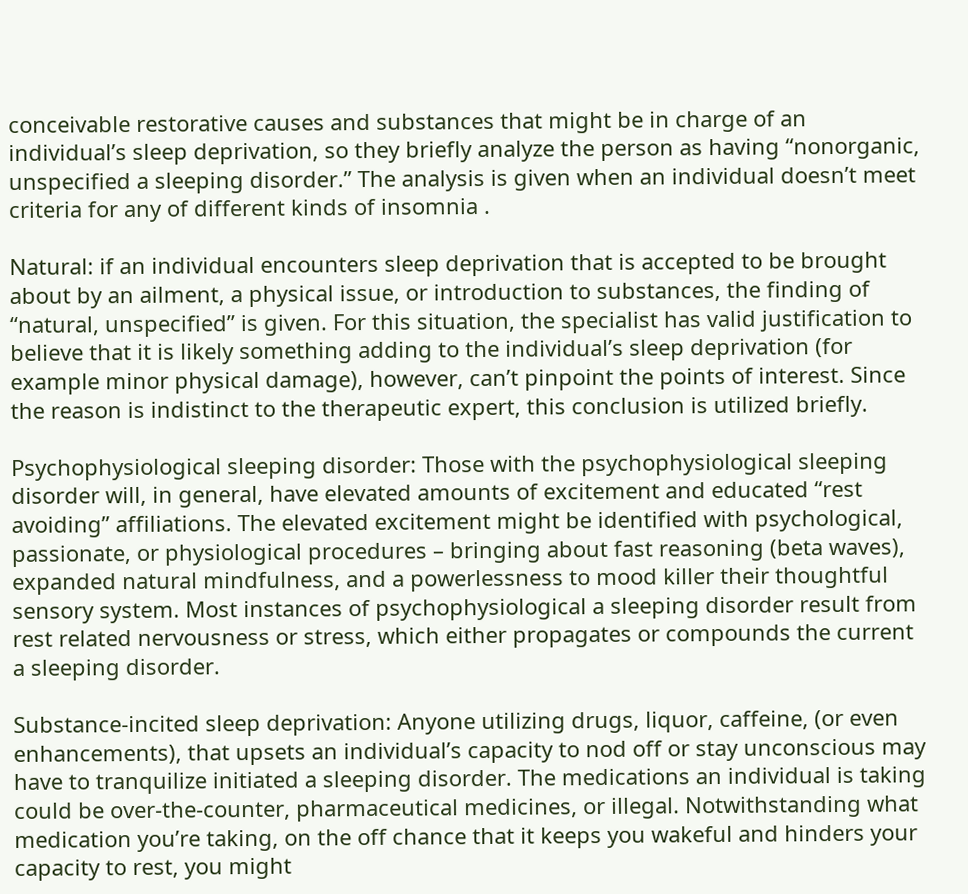conceivable restorative causes and substances that might be in charge of an individual’s sleep deprivation, so they briefly analyze the person as having “nonorganic, unspecified a sleeping disorder.” The analysis is given when an individual doesn’t meet criteria for any of different kinds of insomnia .

Natural: if an individual encounters sleep deprivation that is accepted to be brought about by an ailment, a physical issue, or introduction to substances, the finding of “natural, unspecified” is given. For this situation, the specialist has valid justification to believe that it is likely something adding to the individual’s sleep deprivation (for example minor physical damage), however, can’t pinpoint the points of interest. Since the reason is indistinct to the therapeutic expert, this conclusion is utilized briefly.

Psychophysiological sleeping disorder: Those with the psychophysiological sleeping disorder will, in general, have elevated amounts of excitement and educated “rest avoiding” affiliations. The elevated excitement might be identified with psychological, passionate, or physiological procedures – bringing about fast reasoning (beta waves), expanded natural mindfulness, and a powerlessness to mood killer their thoughtful sensory system. Most instances of psychophysiological a sleeping disorder result from rest related nervousness or stress, which either propagates or compounds the current a sleeping disorder.

Substance-incited sleep deprivation: Anyone utilizing drugs, liquor, caffeine, (or even enhancements), that upsets an individual’s capacity to nod off or stay unconscious may have to tranquilize initiated a sleeping disorder. The medications an individual is taking could be over-the-counter, pharmaceutical medicines, or illegal. Notwithstanding what medication you’re taking, on the off chance that it keeps you wakeful and hinders your capacity to rest, you might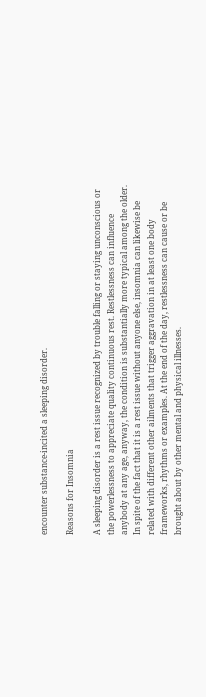encounter substance-incited a sleeping disorder.

Reasons for Insomnia

A sleeping disorder is a rest issue recognized by trouble falling or staying unconscious or the powerlessness to appreciate quality continuous rest. Restlessness can influence anybody at any age, anyway, the condition is substantially more typical among the older. In spite of the fact that it is a rest issue without anyone else, insomnia can likewise be related with different other ailments that trigger aggravation in at least one body frameworks, rhythms or examples. At the end of the day, restlessness can cause or be brought about by other mental and physical illnesses.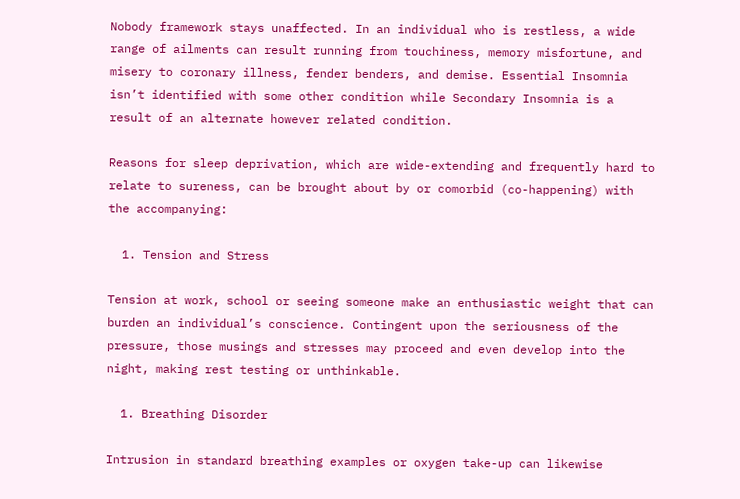Nobody framework stays unaffected. In an individual who is restless, a wide range of ailments can result running from touchiness, memory misfortune, and misery to coronary illness, fender benders, and demise. Essential Insomnia isn’t identified with some other condition while Secondary Insomnia is a result of an alternate however related condition.

Reasons for sleep deprivation, which are wide-extending and frequently hard to relate to sureness, can be brought about by or comorbid (co-happening) with the accompanying:

  1. Tension and Stress

Tension at work, school or seeing someone make an enthusiastic weight that can burden an individual’s conscience. Contingent upon the seriousness of the pressure, those musings and stresses may proceed and even develop into the night, making rest testing or unthinkable.

  1. Breathing Disorder

Intrusion in standard breathing examples or oxygen take-up can likewise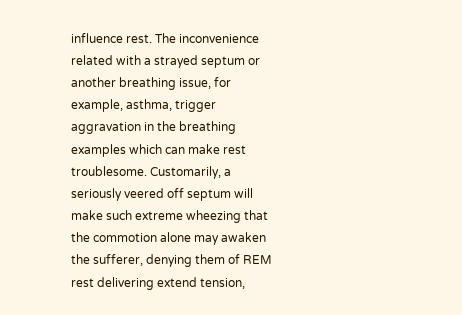influence rest. The inconvenience related with a strayed septum or another breathing issue, for example, asthma, trigger aggravation in the breathing examples which can make rest troublesome. Customarily, a seriously veered off septum will make such extreme wheezing that the commotion alone may awaken the sufferer, denying them of REM rest delivering extend tension,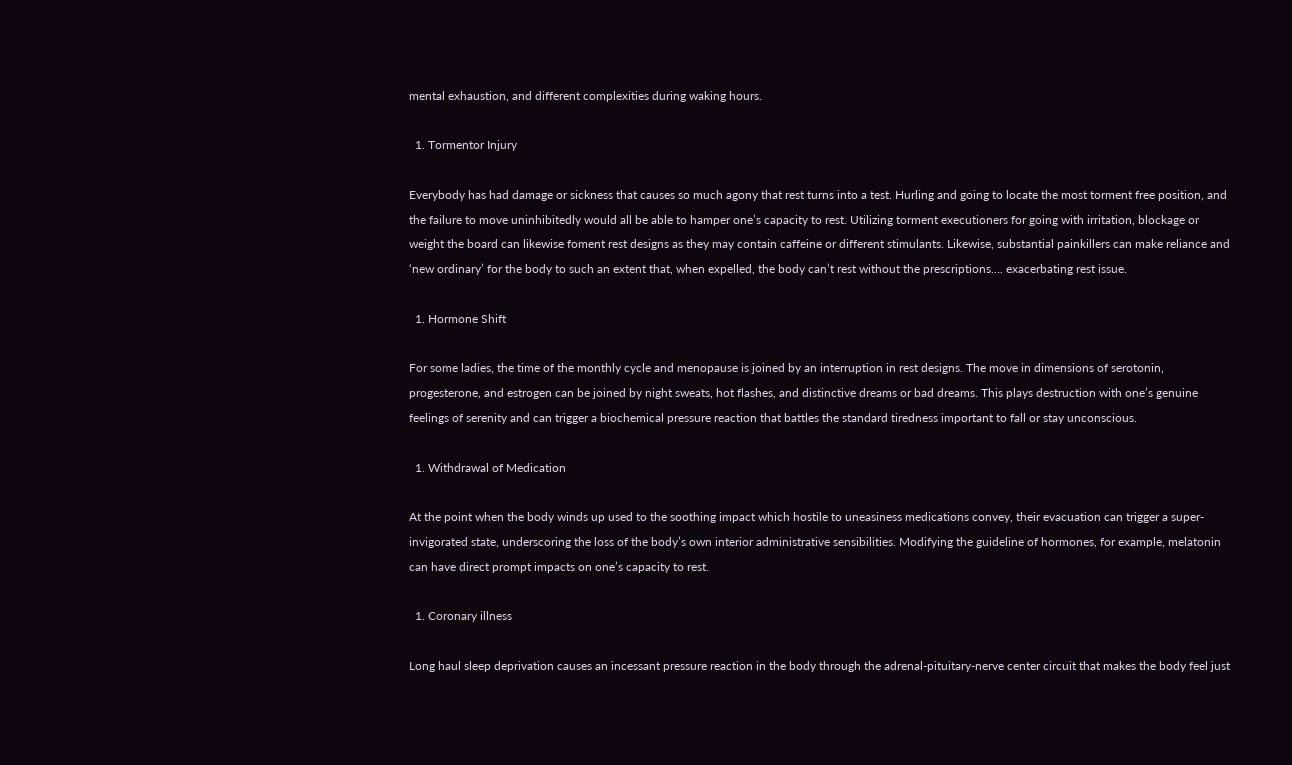mental exhaustion, and different complexities during waking hours.

  1. Tormentor Injury

Everybody has had damage or sickness that causes so much agony that rest turns into a test. Hurling and going to locate the most torment free position, and the failure to move uninhibitedly would all be able to hamper one’s capacity to rest. Utilizing torment executioners for going with irritation, blockage or weight the board can likewise foment rest designs as they may contain caffeine or different stimulants. Likewise, substantial painkillers can make reliance and ‘new ordinary’ for the body to such an extent that, when expelled, the body can’t rest without the prescriptions…. exacerbating rest issue.

  1. Hormone Shift

For some ladies, the time of the monthly cycle and menopause is joined by an interruption in rest designs. The move in dimensions of serotonin, progesterone, and estrogen can be joined by night sweats, hot flashes, and distinctive dreams or bad dreams. This plays destruction with one’s genuine feelings of serenity and can trigger a biochemical pressure reaction that battles the standard tiredness important to fall or stay unconscious.

  1. Withdrawal of Medication

At the point when the body winds up used to the soothing impact which hostile to uneasiness medications convey, their evacuation can trigger a super-invigorated state, underscoring the loss of the body’s own interior administrative sensibilities. Modifying the guideline of hormones, for example, melatonin can have direct prompt impacts on one’s capacity to rest.

  1. Coronary illness

Long haul sleep deprivation causes an incessant pressure reaction in the body through the adrenal-pituitary-nerve center circuit that makes the body feel just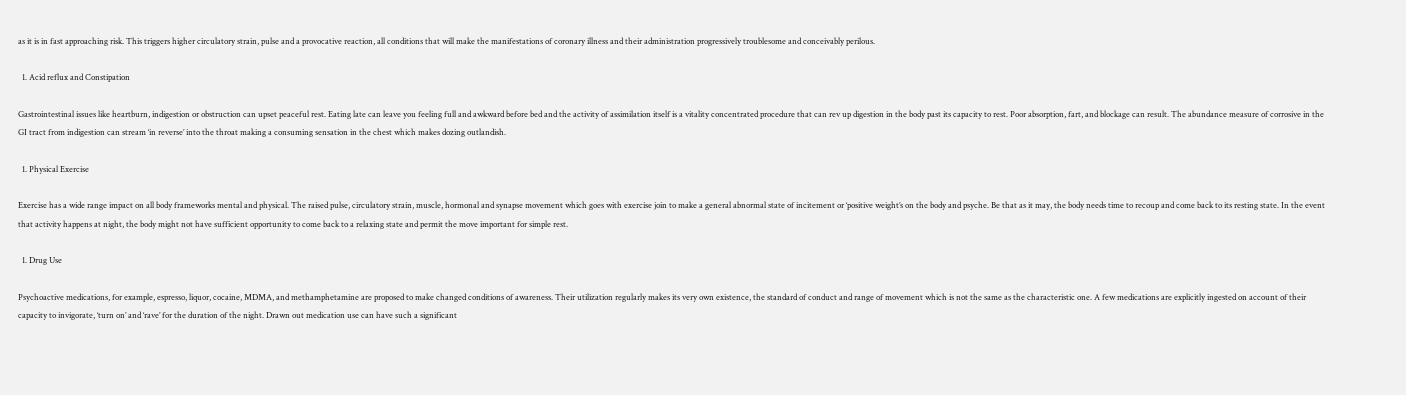as it is in fast approaching risk. This triggers higher circulatory strain, pulse and a provocative reaction, all conditions that will make the manifestations of coronary illness and their administration progressively troublesome and conceivably perilous.

  1. Acid reflux and Constipation

Gastrointestinal issues like heartburn, indigestion or obstruction can upset peaceful rest. Eating late can leave you feeling full and awkward before bed and the activity of assimilation itself is a vitality concentrated procedure that can rev up digestion in the body past its capacity to rest. Poor absorption, fart, and blockage can result. The abundance measure of corrosive in the GI tract from indigestion can stream ‘in reverse’ into the throat making a consuming sensation in the chest which makes dozing outlandish.

  1. Physical Exercise

Exercise has a wide range impact on all body frameworks mental and physical. The raised pulse, circulatory strain, muscle, hormonal and synapse movement which goes with exercise join to make a general abnormal state of incitement or ‘positive weight’s on the body and psyche. Be that as it may, the body needs time to recoup and come back to its resting state. In the event that activity happens at night, the body might not have sufficient opportunity to come back to a relaxing state and permit the move important for simple rest.

  1. Drug Use

Psychoactive medications, for example, espresso, liquor, cocaine, MDMA, and methamphetamine are proposed to make changed conditions of awareness. Their utilization regularly makes its very own existence, the standard of conduct and range of movement which is not the same as the characteristic one. A few medications are explicitly ingested on account of their capacity to invigorate, ‘turn on’ and ‘rave’ for the duration of the night. Drawn out medication use can have such a significant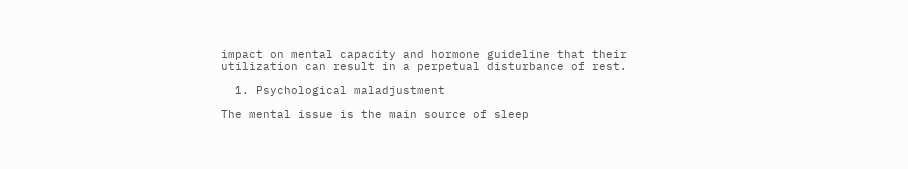impact on mental capacity and hormone guideline that their utilization can result in a perpetual disturbance of rest.

  1. Psychological maladjustment

The mental issue is the main source of sleep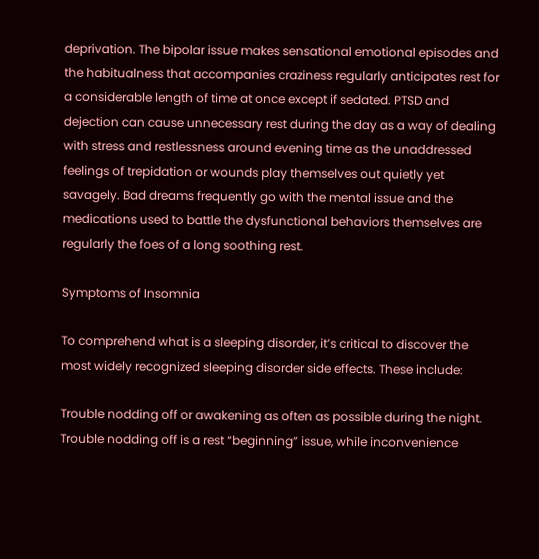deprivation. The bipolar issue makes sensational emotional episodes and the habitualness that accompanies craziness regularly anticipates rest for a considerable length of time at once except if sedated. PTSD and dejection can cause unnecessary rest during the day as a way of dealing with stress and restlessness around evening time as the unaddressed feelings of trepidation or wounds play themselves out quietly yet savagely. Bad dreams frequently go with the mental issue and the medications used to battle the dysfunctional behaviors themselves are regularly the foes of a long soothing rest.

Symptoms of Insomnia

To comprehend what is a sleeping disorder, it’s critical to discover the most widely recognized sleeping disorder side effects. These include:

Trouble nodding off or awakening as often as possible during the night. Trouble nodding off is a rest “beginning” issue, while inconvenience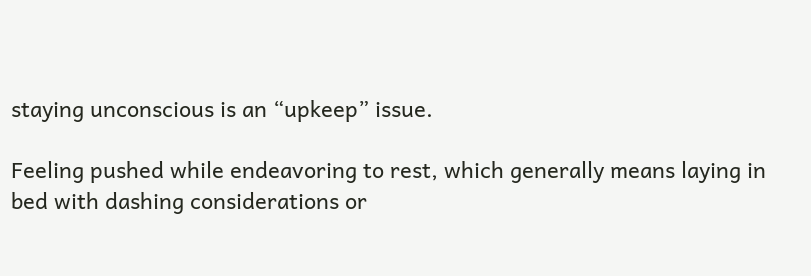staying unconscious is an “upkeep” issue.

Feeling pushed while endeavoring to rest, which generally means laying in bed with dashing considerations or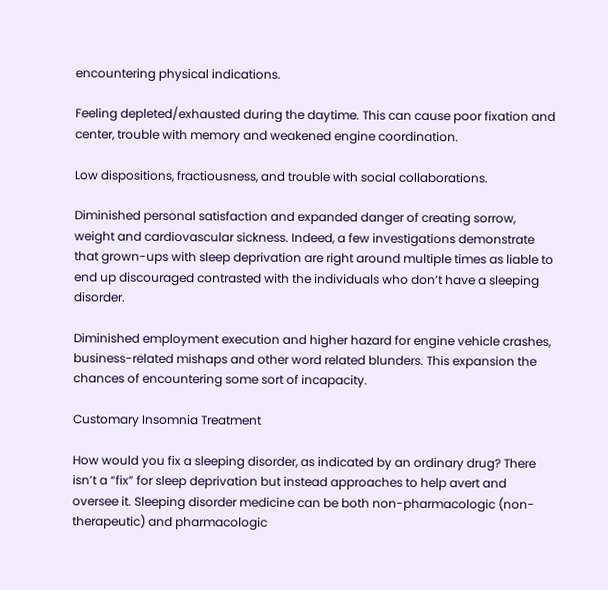encountering physical indications.

Feeling depleted/exhausted during the daytime. This can cause poor fixation and center, trouble with memory and weakened engine coordination.

Low dispositions, fractiousness, and trouble with social collaborations.

Diminished personal satisfaction and expanded danger of creating sorrow, weight and cardiovascular sickness. Indeed, a few investigations demonstrate that grown-ups with sleep deprivation are right around multiple times as liable to end up discouraged contrasted with the individuals who don’t have a sleeping disorder.

Diminished employment execution and higher hazard for engine vehicle crashes, business-related mishaps and other word related blunders. This expansion the chances of encountering some sort of incapacity.

Customary Insomnia Treatment

How would you fix a sleeping disorder, as indicated by an ordinary drug? There isn’t a “fix” for sleep deprivation but instead approaches to help avert and oversee it. Sleeping disorder medicine can be both non-pharmacologic (non-therapeutic) and pharmacologic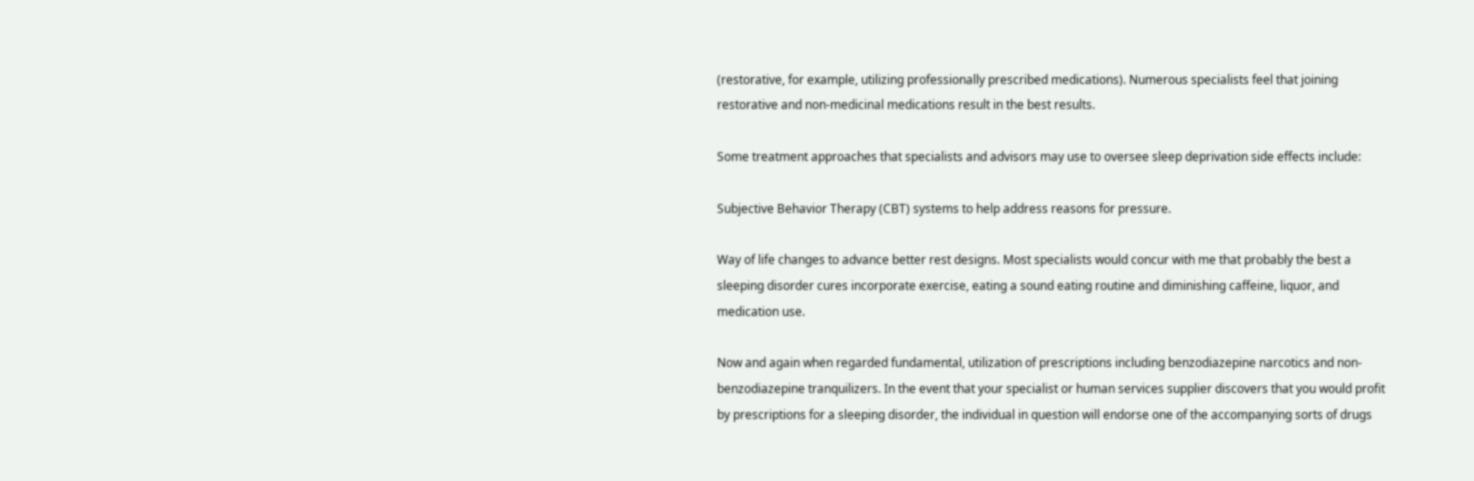(restorative, for example, utilizing professionally prescribed medications). Numerous specialists feel that joining restorative and non-medicinal medications result in the best results.

Some treatment approaches that specialists and advisors may use to oversee sleep deprivation side effects include:

Subjective Behavior Therapy (CBT) systems to help address reasons for pressure.

Way of life changes to advance better rest designs. Most specialists would concur with me that probably the best a sleeping disorder cures incorporate exercise, eating a sound eating routine and diminishing caffeine, liquor, and medication use.

Now and again when regarded fundamental, utilization of prescriptions including benzodiazepine narcotics and non-benzodiazepine tranquilizers. In the event that your specialist or human services supplier discovers that you would profit by prescriptions for a sleeping disorder, the individual in question will endorse one of the accompanying sorts of drugs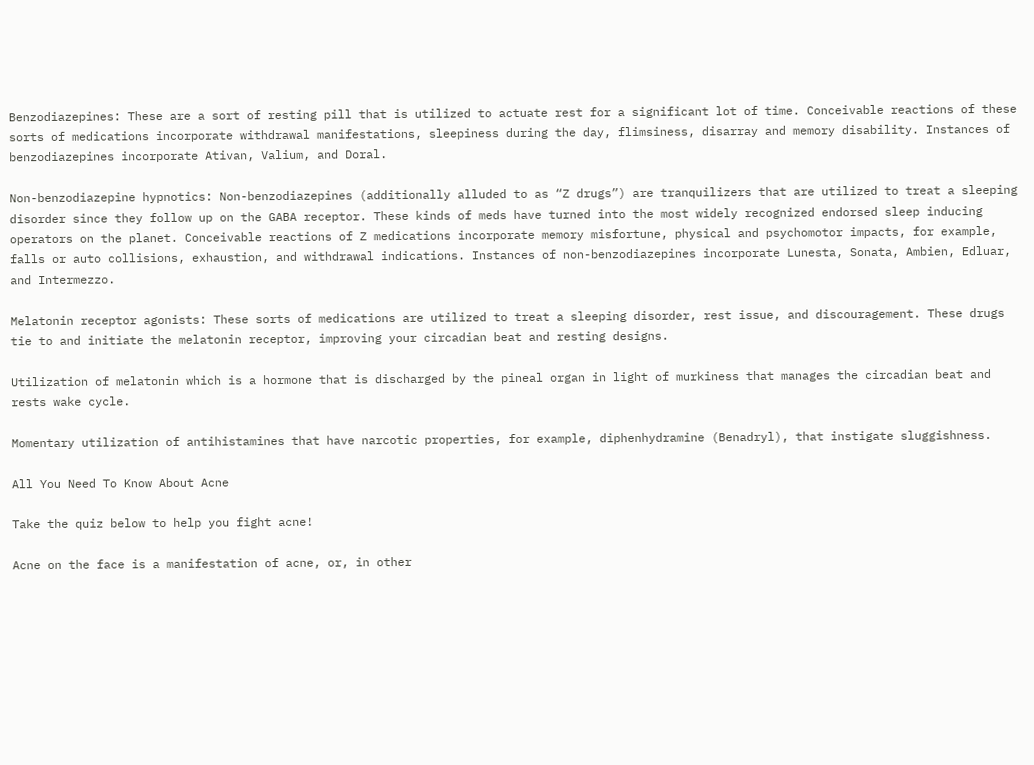Benzodiazepines: These are a sort of resting pill that is utilized to actuate rest for a significant lot of time. Conceivable reactions of these sorts of medications incorporate withdrawal manifestations, sleepiness during the day, flimsiness, disarray and memory disability. Instances of benzodiazepines incorporate Ativan, Valium, and Doral.

Non-benzodiazepine hypnotics: Non-benzodiazepines (additionally alluded to as “Z drugs”) are tranquilizers that are utilized to treat a sleeping disorder since they follow up on the GABA receptor. These kinds of meds have turned into the most widely recognized endorsed sleep inducing operators on the planet. Conceivable reactions of Z medications incorporate memory misfortune, physical and psychomotor impacts, for example, falls or auto collisions, exhaustion, and withdrawal indications. Instances of non-benzodiazepines incorporate Lunesta, Sonata, Ambien, Edluar, and Intermezzo.

Melatonin receptor agonists: These sorts of medications are utilized to treat a sleeping disorder, rest issue, and discouragement. These drugs tie to and initiate the melatonin receptor, improving your circadian beat and resting designs.

Utilization of melatonin which is a hormone that is discharged by the pineal organ in light of murkiness that manages the circadian beat and rests wake cycle.

Momentary utilization of antihistamines that have narcotic properties, for example, diphenhydramine (Benadryl), that instigate sluggishness.

All You Need To Know About Acne

Take the quiz below to help you fight acne!

Acne on the face is a manifestation of acne, or, in other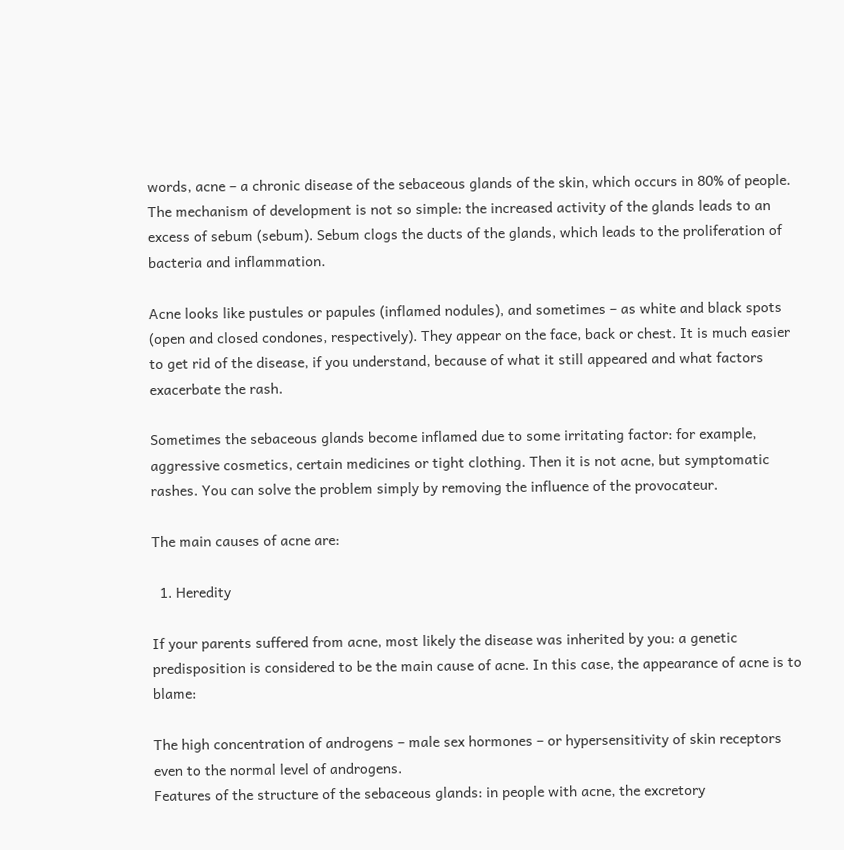words, acne – a chronic disease of the sebaceous glands of the skin, which occurs in 80% of people. The mechanism of development is not so simple: the increased activity of the glands leads to an excess of sebum (sebum). Sebum clogs the ducts of the glands, which leads to the proliferation of bacteria and inflammation.

Acne looks like pustules or papules (inflamed nodules), and sometimes – as white and black spots (open and closed condones, respectively). They appear on the face, back or chest. It is much easier to get rid of the disease, if you understand, because of what it still appeared and what factors exacerbate the rash.

Sometimes the sebaceous glands become inflamed due to some irritating factor: for example, aggressive cosmetics, certain medicines or tight clothing. Then it is not acne, but symptomatic rashes. You can solve the problem simply by removing the influence of the provocateur.

The main causes of acne are:

  1. Heredity

If your parents suffered from acne, most likely the disease was inherited by you: a genetic predisposition is considered to be the main cause of acne. In this case, the appearance of acne is to blame:

The high concentration of androgens – male sex hormones – or hypersensitivity of skin receptors even to the normal level of androgens.
Features of the structure of the sebaceous glands: in people with acne, the excretory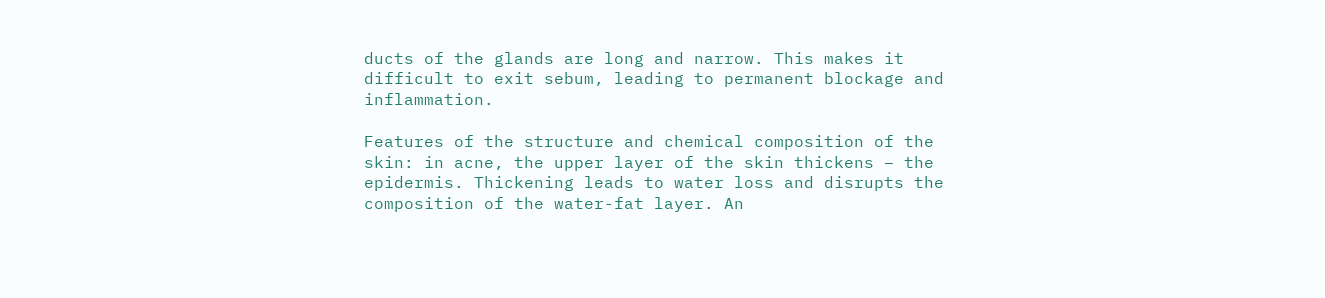ducts of the glands are long and narrow. This makes it difficult to exit sebum, leading to permanent blockage and inflammation.

Features of the structure and chemical composition of the skin: in acne, the upper layer of the skin thickens – the epidermis. Thickening leads to water loss and disrupts the composition of the water-fat layer. An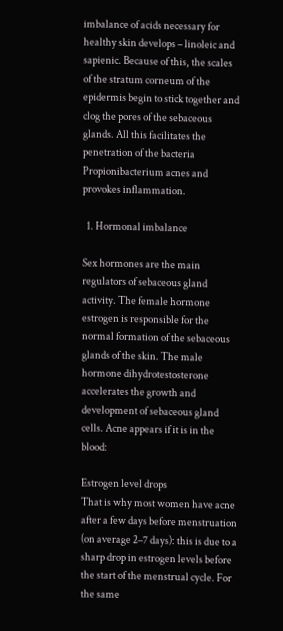imbalance of acids necessary for healthy skin develops – linoleic and sapienic. Because of this, the scales of the stratum corneum of the epidermis begin to stick together and clog the pores of the sebaceous glands. All this facilitates the penetration of the bacteria Propionibacterium acnes and provokes inflammation.

  1. Hormonal imbalance

Sex hormones are the main regulators of sebaceous gland activity. The female hormone estrogen is responsible for the normal formation of the sebaceous glands of the skin. The male hormone dihydrotestosterone accelerates the growth and development of sebaceous gland cells. Acne appears if it is in the blood:

Estrogen level drops
That is why most women have acne after a few days before menstruation (on average 2–7 days): this is due to a sharp drop in estrogen levels before the start of the menstrual cycle. For the same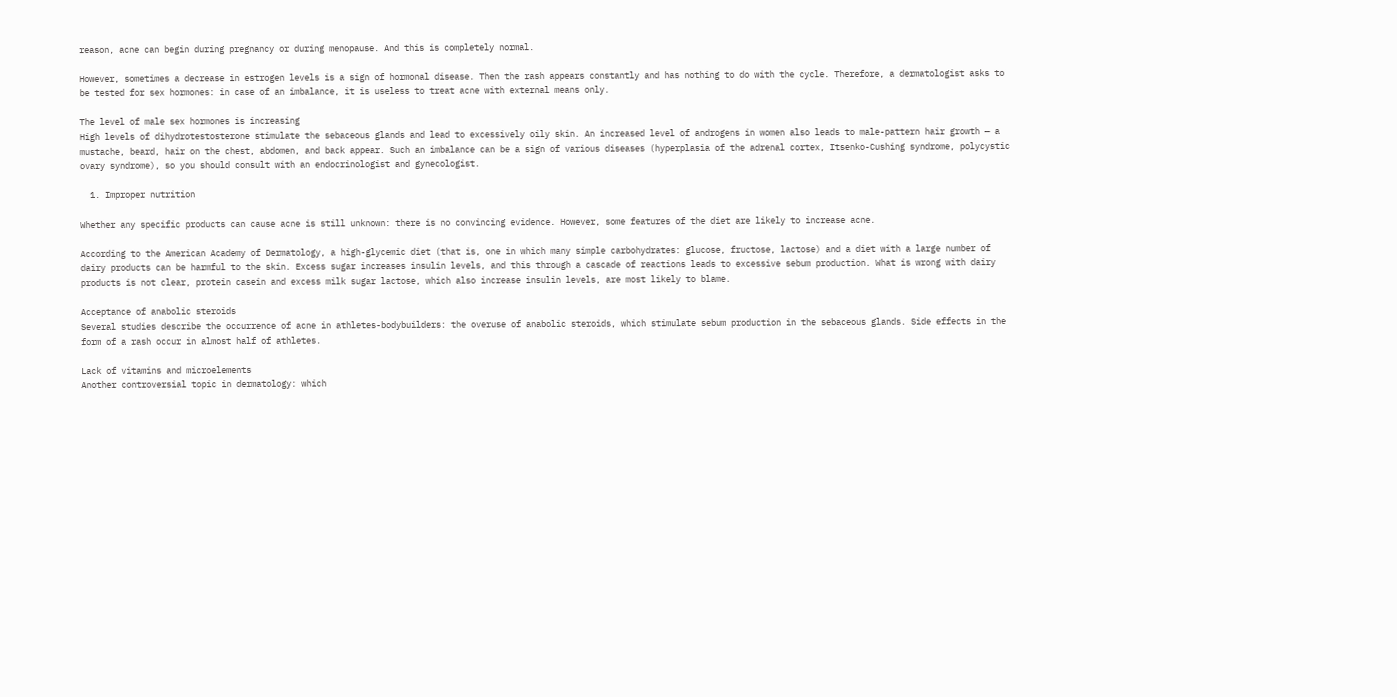reason, acne can begin during pregnancy or during menopause. And this is completely normal.

However, sometimes a decrease in estrogen levels is a sign of hormonal disease. Then the rash appears constantly and has nothing to do with the cycle. Therefore, a dermatologist asks to be tested for sex hormones: in case of an imbalance, it is useless to treat acne with external means only.

The level of male sex hormones is increasing
High levels of dihydrotestosterone stimulate the sebaceous glands and lead to excessively oily skin. An increased level of androgens in women also leads to male-pattern hair growth — a mustache, beard, hair on the chest, abdomen, and back appear. Such an imbalance can be a sign of various diseases (hyperplasia of the adrenal cortex, Itsenko-Cushing syndrome, polycystic ovary syndrome), so you should consult with an endocrinologist and gynecologist.

  1. Improper nutrition

Whether any specific products can cause acne is still unknown: there is no convincing evidence. However, some features of the diet are likely to increase acne.

According to the American Academy of Dermatology, a high-glycemic diet (that is, one in which many simple carbohydrates: glucose, fructose, lactose) and a diet with a large number of dairy products can be harmful to the skin. Excess sugar increases insulin levels, and this through a cascade of reactions leads to excessive sebum production. What is wrong with dairy products is not clear, protein casein and excess milk sugar lactose, which also increase insulin levels, are most likely to blame.

Acceptance of anabolic steroids
Several studies describe the occurrence of acne in athletes-bodybuilders: the overuse of anabolic steroids, which stimulate sebum production in the sebaceous glands. Side effects in the form of a rash occur in almost half of athletes.

Lack of vitamins and microelements
Another controversial topic in dermatology: which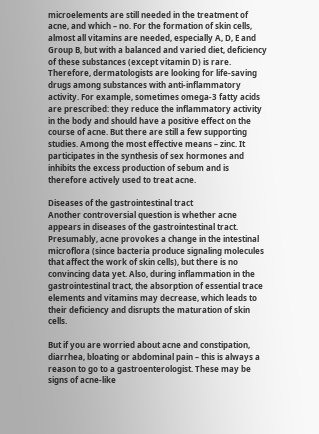microelements are still needed in the treatment of acne, and which – no. For the formation of skin cells, almost all vitamins are needed, especially A, D, E and Group B, but with a balanced and varied diet, deficiency of these substances (except vitamin D) is rare. Therefore, dermatologists are looking for life-saving drugs among substances with anti-inflammatory activity. For example, sometimes omega-3 fatty acids are prescribed: they reduce the inflammatory activity in the body and should have a positive effect on the course of acne. But there are still a few supporting studies. Among the most effective means – zinc. It participates in the synthesis of sex hormones and inhibits the excess production of sebum and is therefore actively used to treat acne.

Diseases of the gastrointestinal tract
Another controversial question is whether acne appears in diseases of the gastrointestinal tract. Presumably, acne provokes a change in the intestinal microflora (since bacteria produce signaling molecules that affect the work of skin cells), but there is no convincing data yet. Also, during inflammation in the gastrointestinal tract, the absorption of essential trace elements and vitamins may decrease, which leads to their deficiency and disrupts the maturation of skin cells.

But if you are worried about acne and constipation, diarrhea, bloating or abdominal pain – this is always a reason to go to a gastroenterologist. These may be signs of acne-like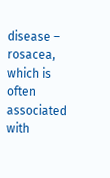disease – rosacea, which is often associated with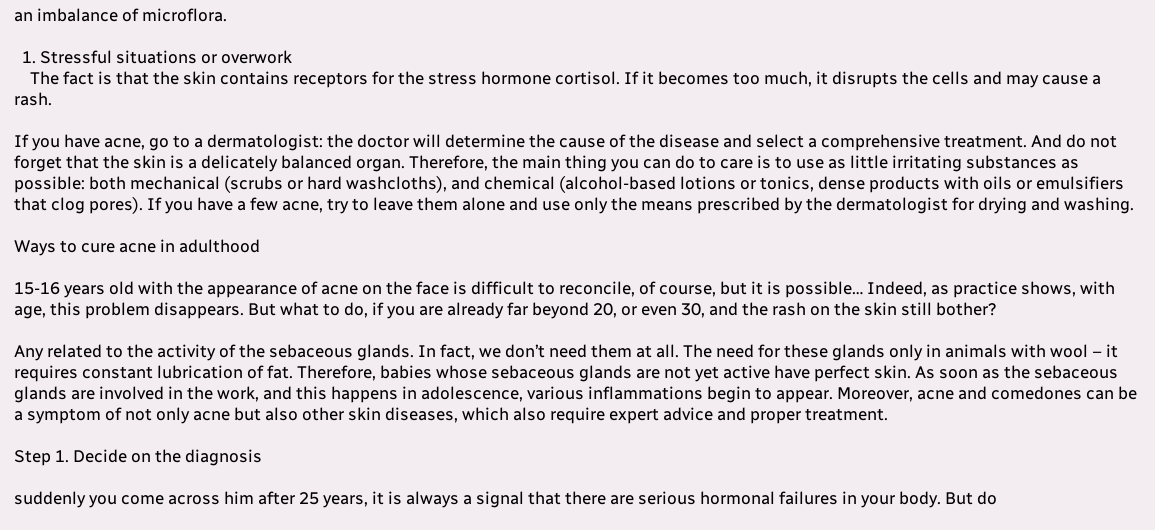an imbalance of microflora.

  1. Stressful situations or overwork
    The fact is that the skin contains receptors for the stress hormone cortisol. If it becomes too much, it disrupts the cells and may cause a rash.

If you have acne, go to a dermatologist: the doctor will determine the cause of the disease and select a comprehensive treatment. And do not forget that the skin is a delicately balanced organ. Therefore, the main thing you can do to care is to use as little irritating substances as possible: both mechanical (scrubs or hard washcloths), and chemical (alcohol-based lotions or tonics, dense products with oils or emulsifiers that clog pores). If you have a few acne, try to leave them alone and use only the means prescribed by the dermatologist for drying and washing.

Ways to cure acne in adulthood

15-16 years old with the appearance of acne on the face is difficult to reconcile, of course, but it is possible… Indeed, as practice shows, with age, this problem disappears. But what to do, if you are already far beyond 20, or even 30, and the rash on the skin still bother?

Any related to the activity of the sebaceous glands. In fact, we don’t need them at all. The need for these glands only in animals with wool – it requires constant lubrication of fat. Therefore, babies whose sebaceous glands are not yet active have perfect skin. As soon as the sebaceous glands are involved in the work, and this happens in adolescence, various inflammations begin to appear. Moreover, acne and comedones can be a symptom of not only acne but also other skin diseases, which also require expert advice and proper treatment.

Step 1. Decide on the diagnosis

suddenly you come across him after 25 years, it is always a signal that there are serious hormonal failures in your body. But do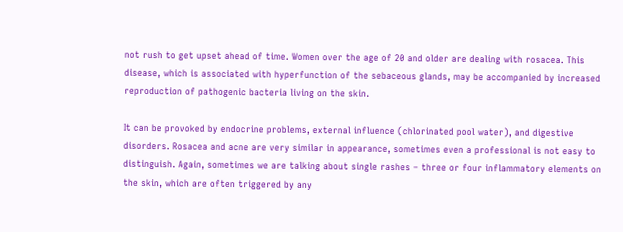not rush to get upset ahead of time. Women over the age of 20 and older are dealing with rosacea. This disease, which is associated with hyperfunction of the sebaceous glands, may be accompanied by increased reproduction of pathogenic bacteria living on the skin.

It can be provoked by endocrine problems, external influence (chlorinated pool water), and digestive disorders. Rosacea and acne are very similar in appearance, sometimes even a professional is not easy to distinguish. Again, sometimes we are talking about single rashes – three or four inflammatory elements on the skin, which are often triggered by any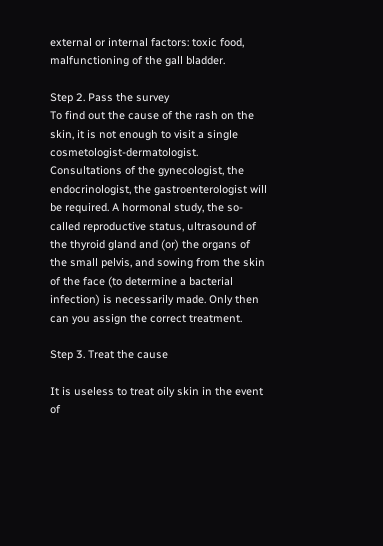external or internal factors: toxic food, malfunctioning of the gall bladder.

Step 2. Pass the survey
To find out the cause of the rash on the skin, it is not enough to visit a single cosmetologist-dermatologist. Consultations of the gynecologist, the endocrinologist, the gastroenterologist will be required. A hormonal study, the so-called reproductive status, ultrasound of the thyroid gland and (or) the organs of the small pelvis, and sowing from the skin of the face (to determine a bacterial infection) is necessarily made. Only then can you assign the correct treatment.

Step 3. Treat the cause

It is useless to treat oily skin in the event of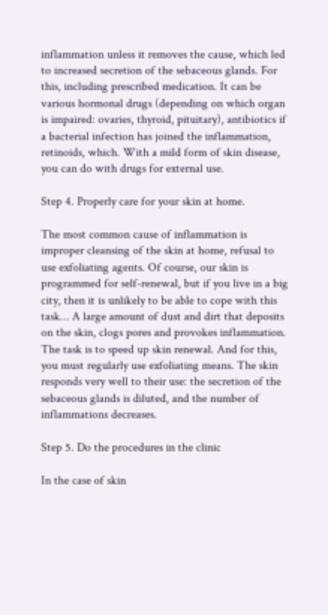inflammation unless it removes the cause, which led to increased secretion of the sebaceous glands. For this, including prescribed medication. It can be various hormonal drugs (depending on which organ is impaired: ovaries, thyroid, pituitary), antibiotics if a bacterial infection has joined the inflammation, retinoids, which. With a mild form of skin disease, you can do with drugs for external use.

Step 4. Properly care for your skin at home.

The most common cause of inflammation is improper cleansing of the skin at home, refusal to use exfoliating agents. Of course, our skin is programmed for self-renewal, but if you live in a big city, then it is unlikely to be able to cope with this task… A large amount of dust and dirt that deposits on the skin, clogs pores and provokes inflammation. The task is to speed up skin renewal. And for this, you must regularly use exfoliating means. The skin responds very well to their use: the secretion of the sebaceous glands is diluted, and the number of inflammations decreases.

Step 5. Do the procedures in the clinic

In the case of skin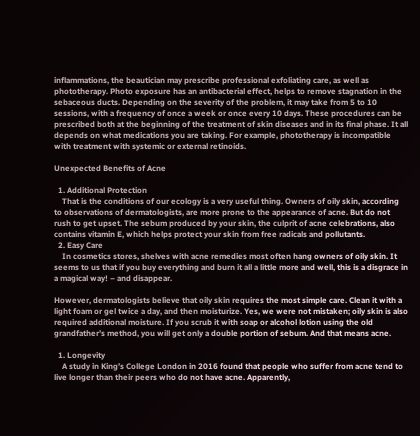inflammations, the beautician may prescribe professional exfoliating care, as well as phototherapy. Photo exposure has an antibacterial effect, helps to remove stagnation in the sebaceous ducts. Depending on the severity of the problem, it may take from 5 to 10 sessions, with a frequency of once a week or once every 10 days. These procedures can be prescribed both at the beginning of the treatment of skin diseases and in its final phase. It all depends on what medications you are taking. For example, phototherapy is incompatible with treatment with systemic or external retinoids.

Unexpected Benefits of Acne

  1. Additional Protection
    That is the conditions of our ecology is a very useful thing. Owners of oily skin, according to observations of dermatologists, are more prone to the appearance of acne. But do not rush to get upset. The sebum produced by your skin, the culprit of acne celebrations, also contains vitamin E, which helps protect your skin from free radicals and pollutants.
  2. Easy Care
    In cosmetics stores, shelves with acne remedies most often hang owners of oily skin. It seems to us that if you buy everything and burn it all a little more and well, this is a disgrace in a magical way! – and disappear.

However, dermatologists believe that oily skin requires the most simple care. Clean it with a light foam or gel twice a day, and then moisturize. Yes, we were not mistaken; oily skin is also required additional moisture. If you scrub it with soap or alcohol lotion using the old grandfather’s method, you will get only a double portion of sebum. And that means acne.

  1. Longevity
    A study in King’s College London in 2016 found that people who suffer from acne tend to live longer than their peers who do not have acne. Apparently,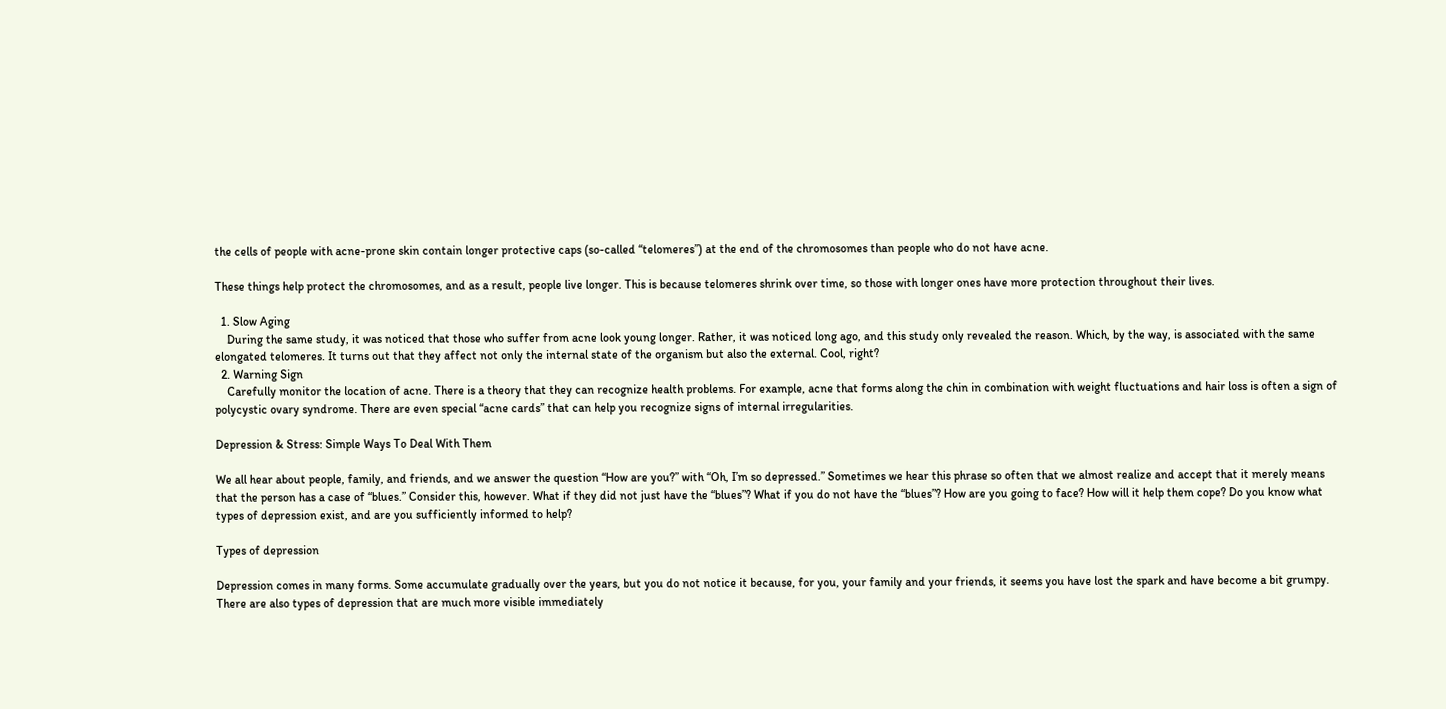the cells of people with acne-prone skin contain longer protective caps (so-called “telomeres”) at the end of the chromosomes than people who do not have acne.

These things help protect the chromosomes, and as a result, people live longer. This is because telomeres shrink over time, so those with longer ones have more protection throughout their lives.

  1. Slow Aging
    During the same study, it was noticed that those who suffer from acne look young longer. Rather, it was noticed long ago, and this study only revealed the reason. Which, by the way, is associated with the same elongated telomeres. It turns out that they affect not only the internal state of the organism but also the external. Cool, right?
  2. Warning Sign
    Carefully monitor the location of acne. There is a theory that they can recognize health problems. For example, acne that forms along the chin in combination with weight fluctuations and hair loss is often a sign of polycystic ovary syndrome. There are even special “acne cards” that can help you recognize signs of internal irregularities.

Depression & Stress: Simple Ways To Deal With Them

We all hear about people, family, and friends, and we answer the question “How are you?” with “Oh, I’m so depressed.” Sometimes we hear this phrase so often that we almost realize and accept that it merely means that the person has a case of “blues.” Consider this, however. What if they did not just have the “blues”? What if you do not have the “blues”? How are you going to face? How will it help them cope? Do you know what types of depression exist, and are you sufficiently informed to help?

Types of depression

Depression comes in many forms. Some accumulate gradually over the years, but you do not notice it because, for you, your family and your friends, it seems you have lost the spark and have become a bit grumpy. There are also types of depression that are much more visible immediately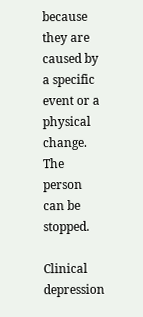because they are caused by a specific event or a physical change. The person can be stopped.

Clinical depression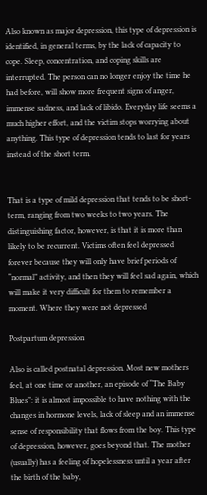Also known as major depression, this type of depression is identified, in general terms, by the lack of capacity to cope. Sleep, concentration, and coping skills are interrupted. The person can no longer enjoy the time he had before, will show more frequent signs of anger, immense sadness, and lack of libido. Everyday life seems a much higher effort, and the victim stops worrying about anything. This type of depression tends to last for years instead of the short term.


That is a type of mild depression that tends to be short-term, ranging from two weeks to two years. The distinguishing factor, however, is that it is more than likely to be recurrent. Victims often feel depressed forever because they will only have brief periods of “normal” activity, and then they will feel sad again, which will make it very difficult for them to remember a moment. Where they were not depressed

Postpartum depression

Also is called postnatal depression. Most new mothers feel, at one time or another, an episode of “The Baby Blues”: it is almost impossible to have nothing with the changes in hormone levels, lack of sleep and an immense sense of responsibility that flows from the boy. This type of depression, however, goes beyond that. The mother (usually) has a feeling of hopelessness until a year after the birth of the baby,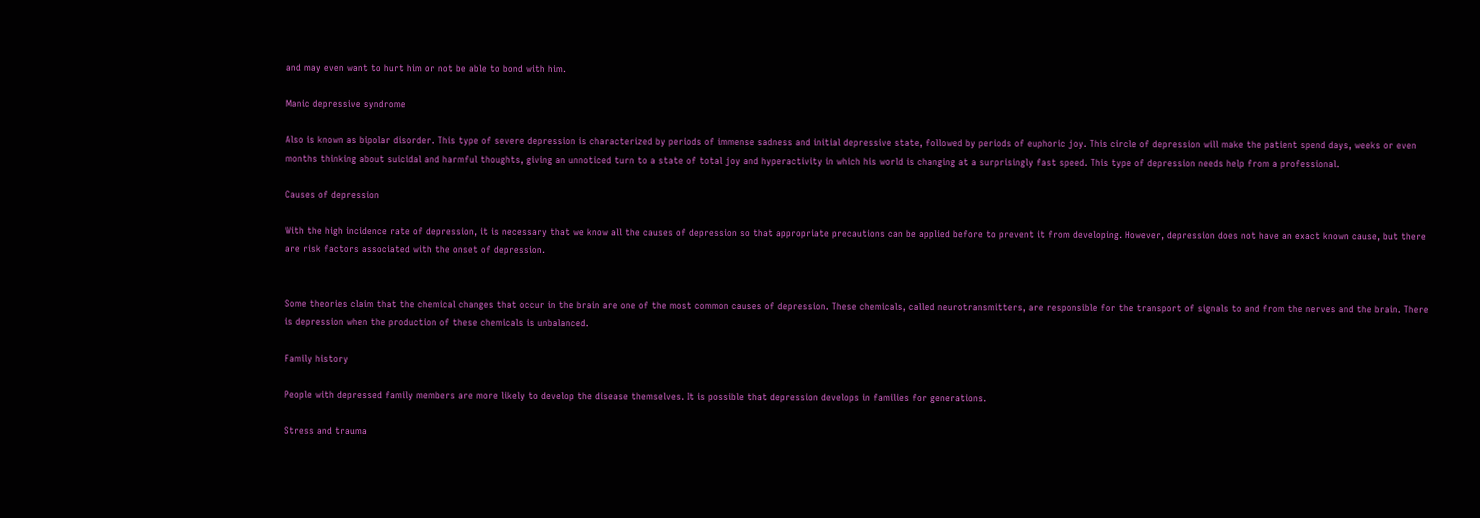and may even want to hurt him or not be able to bond with him.

Manic depressive syndrome

Also is known as bipolar disorder. This type of severe depression is characterized by periods of immense sadness and initial depressive state, followed by periods of euphoric joy. This circle of depression will make the patient spend days, weeks or even months thinking about suicidal and harmful thoughts, giving an unnoticed turn to a state of total joy and hyperactivity in which his world is changing at a surprisingly fast speed. This type of depression needs help from a professional.

Causes of depression

With the high incidence rate of depression, it is necessary that we know all the causes of depression so that appropriate precautions can be applied before to prevent it from developing. However, depression does not have an exact known cause, but there are risk factors associated with the onset of depression.


Some theories claim that the chemical changes that occur in the brain are one of the most common causes of depression. These chemicals, called neurotransmitters, are responsible for the transport of signals to and from the nerves and the brain. There is depression when the production of these chemicals is unbalanced.

Family history

People with depressed family members are more likely to develop the disease themselves. It is possible that depression develops in families for generations.

Stress and trauma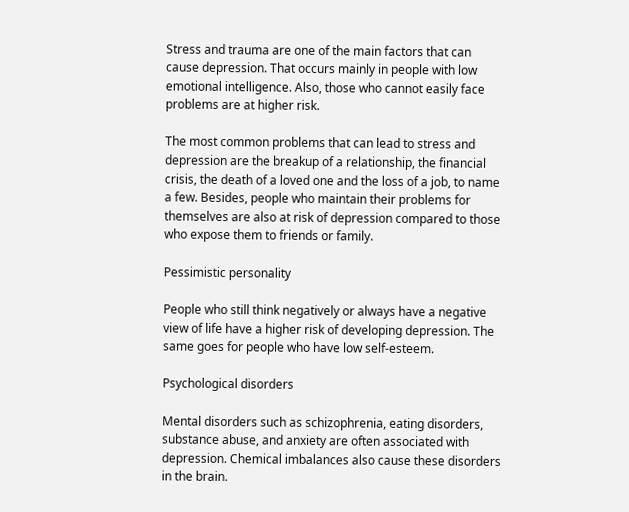Stress and trauma are one of the main factors that can cause depression. That occurs mainly in people with low emotional intelligence. Also, those who cannot easily face problems are at higher risk.

The most common problems that can lead to stress and depression are the breakup of a relationship, the financial crisis, the death of a loved one and the loss of a job, to name a few. Besides, people who maintain their problems for themselves are also at risk of depression compared to those who expose them to friends or family.

Pessimistic personality

People who still think negatively or always have a negative view of life have a higher risk of developing depression. The same goes for people who have low self-esteem.

Psychological disorders

Mental disorders such as schizophrenia, eating disorders, substance abuse, and anxiety are often associated with depression. Chemical imbalances also cause these disorders in the brain.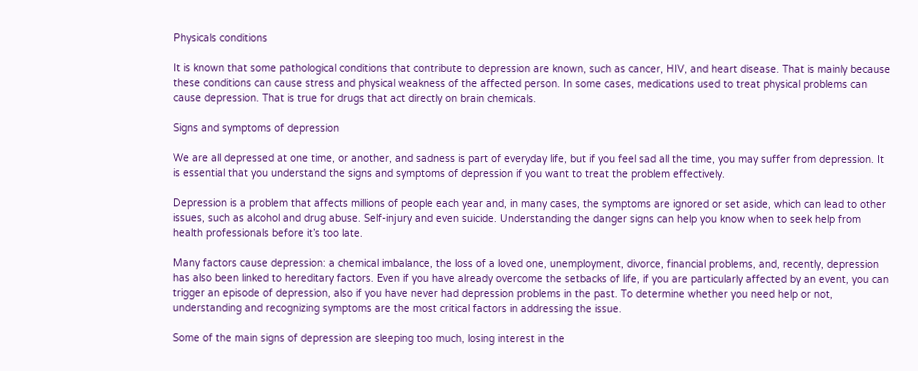Physicals conditions

It is known that some pathological conditions that contribute to depression are known, such as cancer, HIV, and heart disease. That is mainly because these conditions can cause stress and physical weakness of the affected person. In some cases, medications used to treat physical problems can cause depression. That is true for drugs that act directly on brain chemicals.

Signs and symptoms of depression

We are all depressed at one time, or another, and sadness is part of everyday life, but if you feel sad all the time, you may suffer from depression. It is essential that you understand the signs and symptoms of depression if you want to treat the problem effectively.

Depression is a problem that affects millions of people each year and, in many cases, the symptoms are ignored or set aside, which can lead to other issues, such as alcohol and drug abuse. Self-injury and even suicide. Understanding the danger signs can help you know when to seek help from health professionals before it’s too late.

Many factors cause depression: a chemical imbalance, the loss of a loved one, unemployment, divorce, financial problems, and, recently, depression has also been linked to hereditary factors. Even if you have already overcome the setbacks of life, if you are particularly affected by an event, you can trigger an episode of depression, also if you have never had depression problems in the past. To determine whether you need help or not, understanding and recognizing symptoms are the most critical factors in addressing the issue.

Some of the main signs of depression are sleeping too much, losing interest in the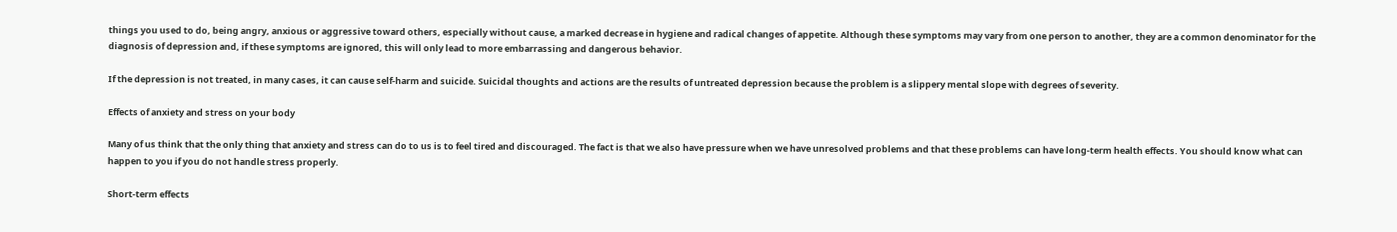things you used to do, being angry, anxious or aggressive toward others, especially without cause, a marked decrease in hygiene and radical changes of appetite. Although these symptoms may vary from one person to another, they are a common denominator for the diagnosis of depression and, if these symptoms are ignored, this will only lead to more embarrassing and dangerous behavior.

If the depression is not treated, in many cases, it can cause self-harm and suicide. Suicidal thoughts and actions are the results of untreated depression because the problem is a slippery mental slope with degrees of severity.

Effects of anxiety and stress on your body

Many of us think that the only thing that anxiety and stress can do to us is to feel tired and discouraged. The fact is that we also have pressure when we have unresolved problems and that these problems can have long-term health effects. You should know what can happen to you if you do not handle stress properly.

Short-term effects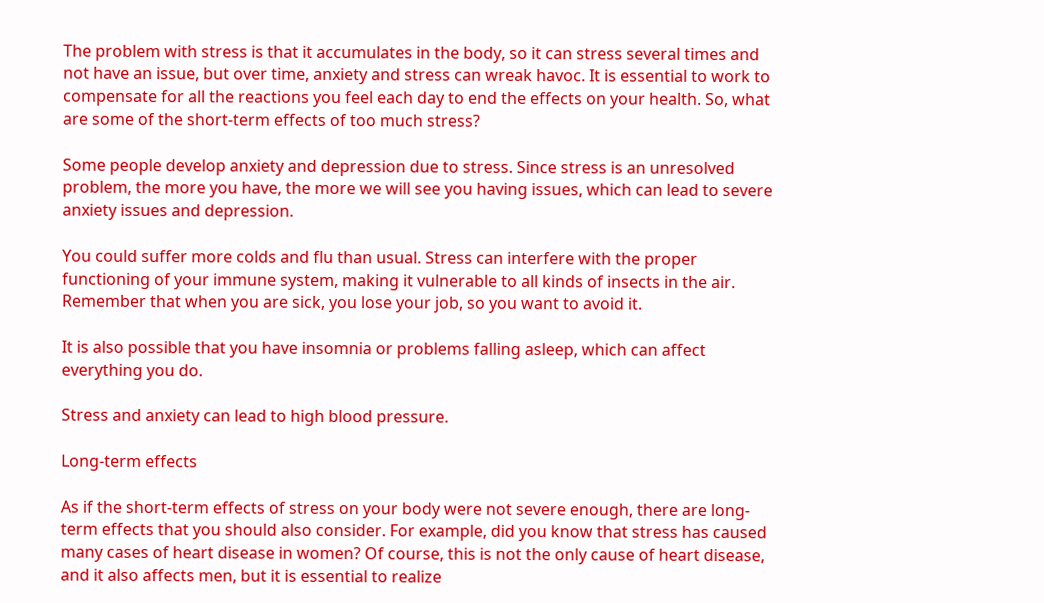The problem with stress is that it accumulates in the body, so it can stress several times and not have an issue, but over time, anxiety and stress can wreak havoc. It is essential to work to compensate for all the reactions you feel each day to end the effects on your health. So, what are some of the short-term effects of too much stress?

Some people develop anxiety and depression due to stress. Since stress is an unresolved problem, the more you have, the more we will see you having issues, which can lead to severe anxiety issues and depression.

You could suffer more colds and flu than usual. Stress can interfere with the proper functioning of your immune system, making it vulnerable to all kinds of insects in the air. Remember that when you are sick, you lose your job, so you want to avoid it.

It is also possible that you have insomnia or problems falling asleep, which can affect everything you do.

Stress and anxiety can lead to high blood pressure.

Long-term effects

As if the short-term effects of stress on your body were not severe enough, there are long-term effects that you should also consider. For example, did you know that stress has caused many cases of heart disease in women? Of course, this is not the only cause of heart disease, and it also affects men, but it is essential to realize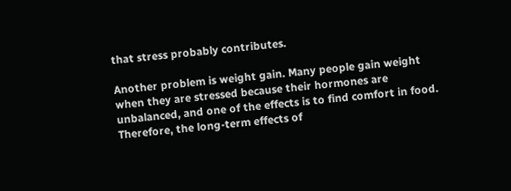that stress probably contributes.

Another problem is weight gain. Many people gain weight when they are stressed because their hormones are unbalanced, and one of the effects is to find comfort in food. Therefore, the long-term effects of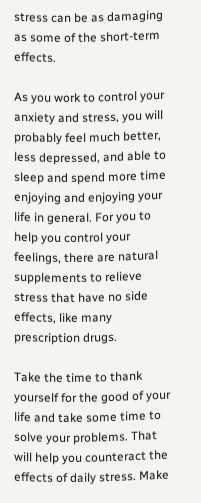stress can be as damaging as some of the short-term effects.

As you work to control your anxiety and stress, you will probably feel much better, less depressed, and able to sleep and spend more time enjoying and enjoying your life in general. For you to help you control your feelings, there are natural supplements to relieve stress that have no side effects, like many prescription drugs.

Take the time to thank yourself for the good of your life and take some time to solve your problems. That will help you counteract the effects of daily stress. Make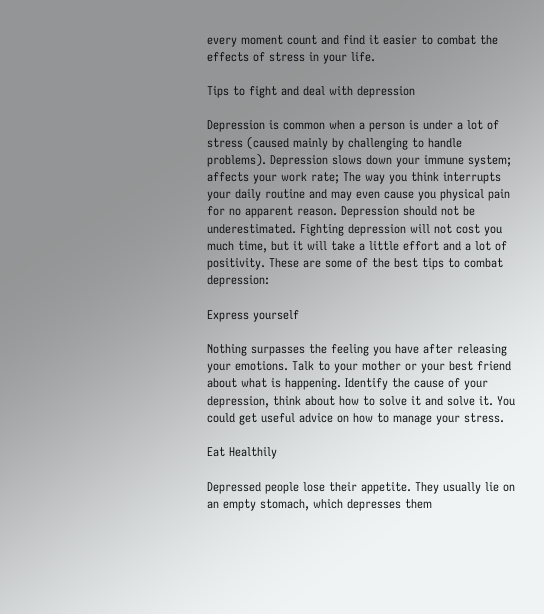every moment count and find it easier to combat the effects of stress in your life.

Tips to fight and deal with depression

Depression is common when a person is under a lot of stress (caused mainly by challenging to handle problems). Depression slows down your immune system; affects your work rate; The way you think interrupts your daily routine and may even cause you physical pain for no apparent reason. Depression should not be underestimated. Fighting depression will not cost you much time, but it will take a little effort and a lot of positivity. These are some of the best tips to combat depression:

Express yourself

Nothing surpasses the feeling you have after releasing your emotions. Talk to your mother or your best friend about what is happening. Identify the cause of your depression, think about how to solve it and solve it. You could get useful advice on how to manage your stress.

Eat Healthily

Depressed people lose their appetite. They usually lie on an empty stomach, which depresses them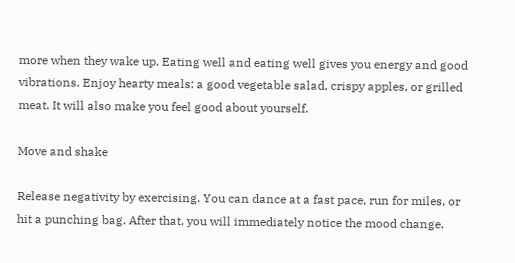more when they wake up. Eating well and eating well gives you energy and good vibrations. Enjoy hearty meals: a good vegetable salad, crispy apples, or grilled meat. It will also make you feel good about yourself.

Move and shake

Release negativity by exercising. You can dance at a fast pace, run for miles, or hit a punching bag. After that, you will immediately notice the mood change.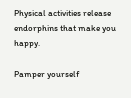Physical activities release endorphins that make you happy.

Pamper yourself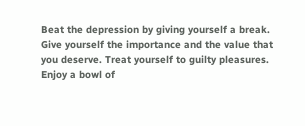Beat the depression by giving yourself a break. Give yourself the importance and the value that you deserve. Treat yourself to guilty pleasures. Enjoy a bowl of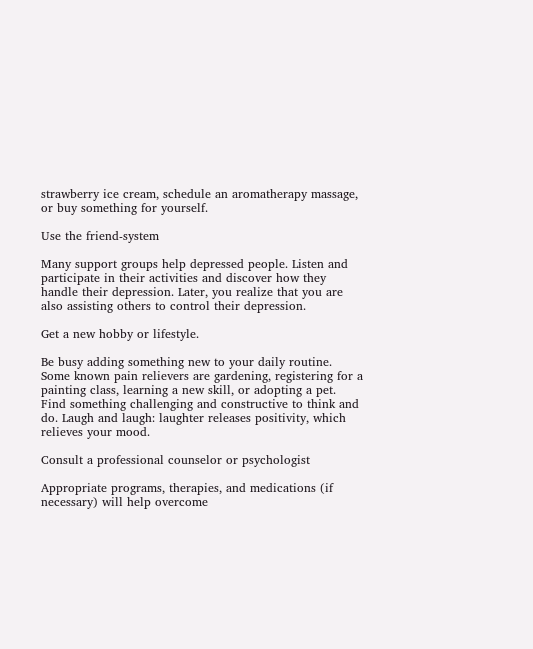strawberry ice cream, schedule an aromatherapy massage, or buy something for yourself.

Use the friend-system

Many support groups help depressed people. Listen and participate in their activities and discover how they handle their depression. Later, you realize that you are also assisting others to control their depression.

Get a new hobby or lifestyle.

Be busy adding something new to your daily routine. Some known pain relievers are gardening, registering for a painting class, learning a new skill, or adopting a pet. Find something challenging and constructive to think and do. Laugh and laugh: laughter releases positivity, which relieves your mood.

Consult a professional counselor or psychologist

Appropriate programs, therapies, and medications (if necessary) will help overcome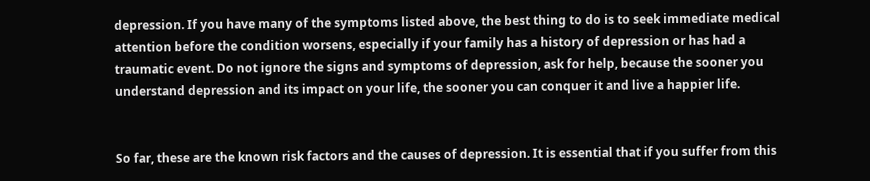depression. If you have many of the symptoms listed above, the best thing to do is to seek immediate medical attention before the condition worsens, especially if your family has a history of depression or has had a traumatic event. Do not ignore the signs and symptoms of depression, ask for help, because the sooner you understand depression and its impact on your life, the sooner you can conquer it and live a happier life.


So far, these are the known risk factors and the causes of depression. It is essential that if you suffer from this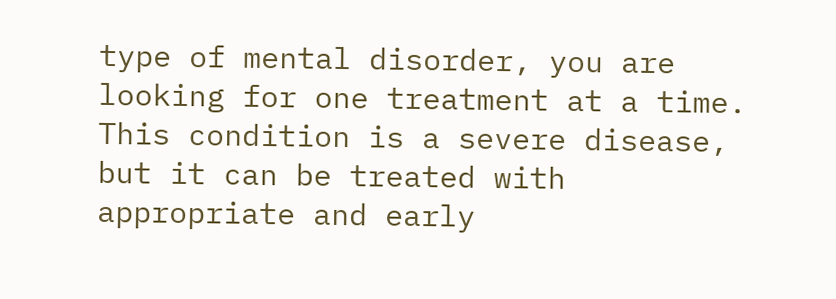type of mental disorder, you are looking for one treatment at a time. This condition is a severe disease, but it can be treated with appropriate and early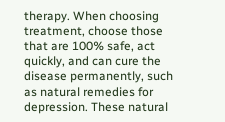therapy. When choosing treatment, choose those that are 100% safe, act quickly, and can cure the disease permanently, such as natural remedies for depression. These natural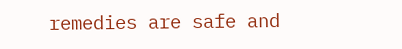remedies are safe and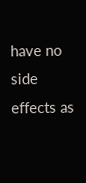have no side effects as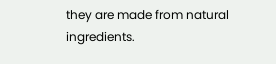they are made from natural ingredients.